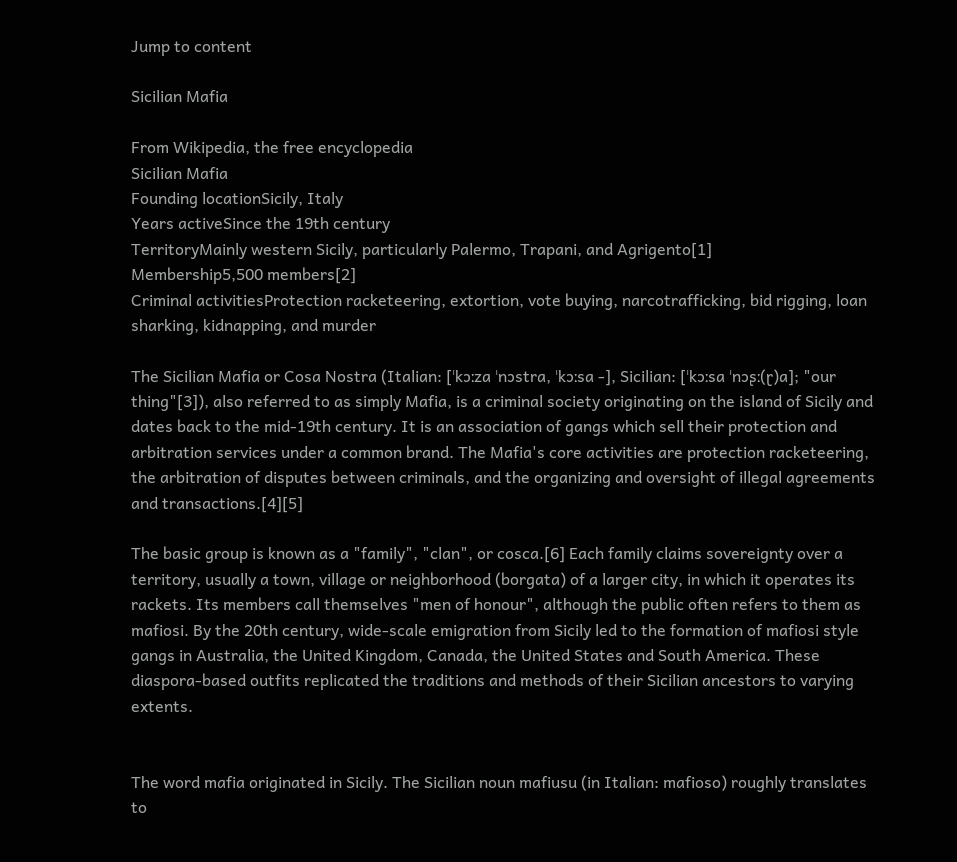Jump to content

Sicilian Mafia

From Wikipedia, the free encyclopedia
Sicilian Mafia
Founding locationSicily, Italy
Years activeSince the 19th century
TerritoryMainly western Sicily, particularly Palermo, Trapani, and Agrigento[1]
Membership5,500 members[2]
Criminal activitiesProtection racketeering, extortion, vote buying, narcotrafficking, bid rigging, loan sharking, kidnapping, and murder

The Sicilian Mafia or Cosa Nostra (Italian: [ˈkɔːza ˈnɔstra, ˈkɔːsa -], Sicilian: [ˈkɔːsa ˈnɔʂː(ɽ)a]; "our thing"[3]), also referred to as simply Mafia, is a criminal society originating on the island of Sicily and dates back to the mid-19th century. It is an association of gangs which sell their protection and arbitration services under a common brand. The Mafia's core activities are protection racketeering, the arbitration of disputes between criminals, and the organizing and oversight of illegal agreements and transactions.[4][5]

The basic group is known as a "family", "clan", or cosca.[6] Each family claims sovereignty over a territory, usually a town, village or neighborhood (borgata) of a larger city, in which it operates its rackets. Its members call themselves "men of honour", although the public often refers to them as mafiosi. By the 20th century, wide-scale emigration from Sicily led to the formation of mafiosi style gangs in Australia, the United Kingdom, Canada, the United States and South America. These diaspora-based outfits replicated the traditions and methods of their Sicilian ancestors to varying extents.


The word mafia originated in Sicily. The Sicilian noun mafiusu (in Italian: mafioso) roughly translates to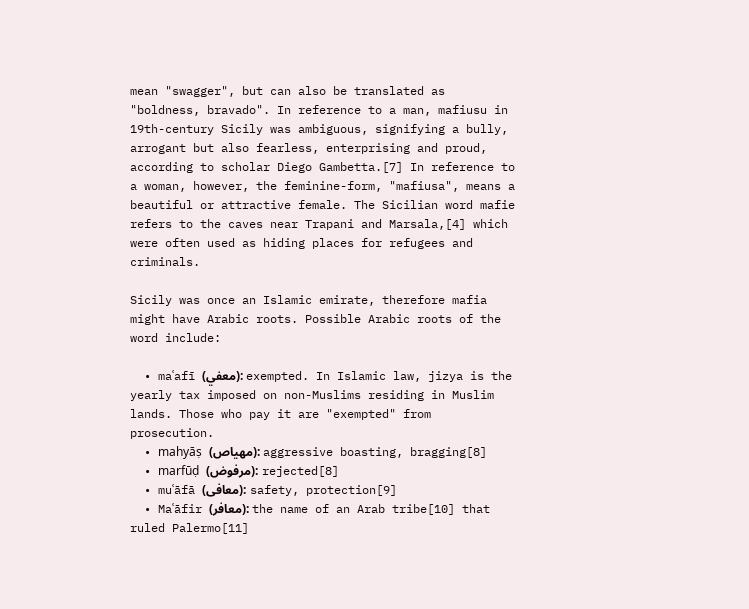mean "swagger", but can also be translated as "boldness, bravado". In reference to a man, mafiusu in 19th-century Sicily was ambiguous, signifying a bully, arrogant but also fearless, enterprising and proud, according to scholar Diego Gambetta.[7] In reference to a woman, however, the feminine-form, "mafiusa", means a beautiful or attractive female. The Sicilian word mafie refers to the caves near Trapani and Marsala,[4] which were often used as hiding places for refugees and criminals.

Sicily was once an Islamic emirate, therefore mafia might have Arabic roots. Possible Arabic roots of the word include:

  • maʿafī (معفي): exempted. In Islamic law, jizya is the yearly tax imposed on non-Muslims residing in Muslim lands. Those who pay it are "exempted" from prosecution.
  • mahyāṣ (مهياص): aggressive boasting, bragging[8]
  • marfūḍ (مرفوض): rejected[8]
  • muʿāfā (معافى): safety, protection[9]
  • Maʿāfir (معافر): the name of an Arab tribe[10] that ruled Palermo[11]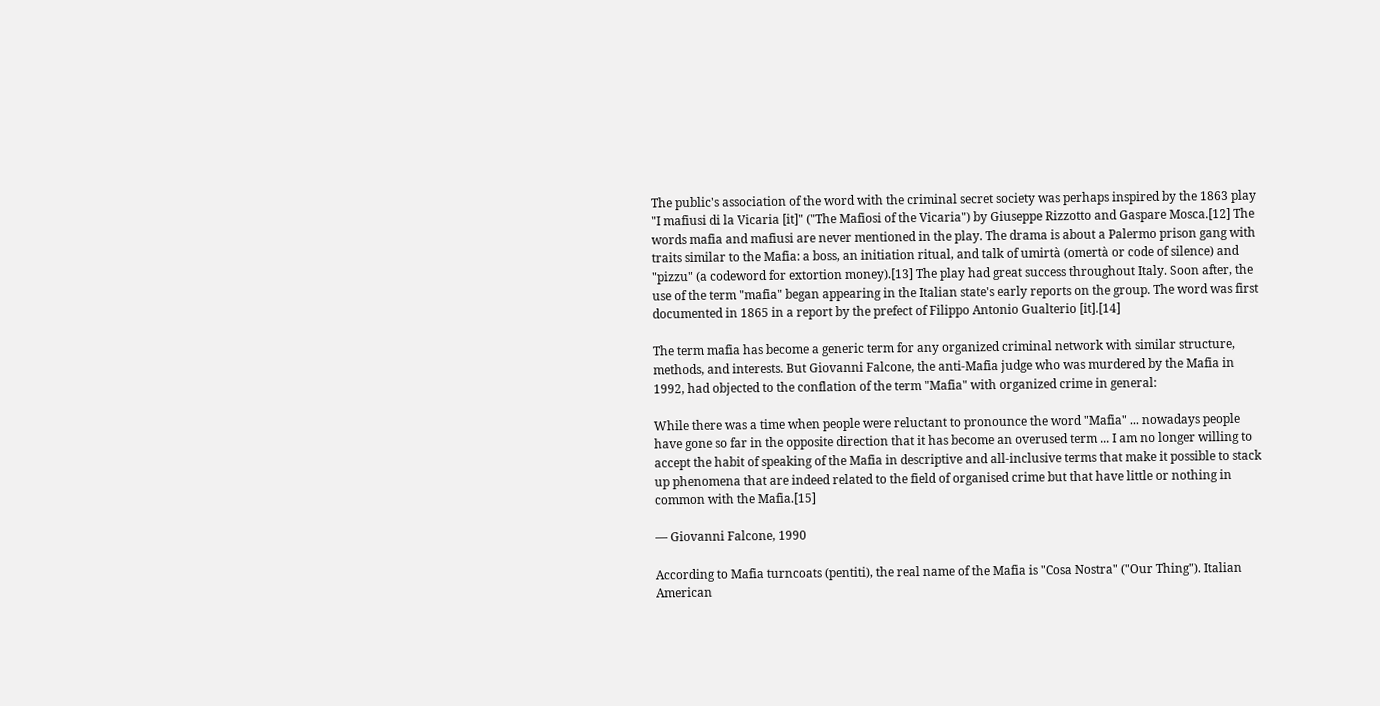The public's association of the word with the criminal secret society was perhaps inspired by the 1863 play "I mafiusi di la Vicaria [it]" ("The Mafiosi of the Vicaria") by Giuseppe Rizzotto and Gaspare Mosca.[12] The words mafia and mafiusi are never mentioned in the play. The drama is about a Palermo prison gang with traits similar to the Mafia: a boss, an initiation ritual, and talk of umirtà (omertà or code of silence) and "pizzu" (a codeword for extortion money).[13] The play had great success throughout Italy. Soon after, the use of the term "mafia" began appearing in the Italian state's early reports on the group. The word was first documented in 1865 in a report by the prefect of Filippo Antonio Gualterio [it].[14]

The term mafia has become a generic term for any organized criminal network with similar structure, methods, and interests. But Giovanni Falcone, the anti-Mafia judge who was murdered by the Mafia in 1992, had objected to the conflation of the term "Mafia" with organized crime in general:

While there was a time when people were reluctant to pronounce the word "Mafia" ... nowadays people have gone so far in the opposite direction that it has become an overused term ... I am no longer willing to accept the habit of speaking of the Mafia in descriptive and all-inclusive terms that make it possible to stack up phenomena that are indeed related to the field of organised crime but that have little or nothing in common with the Mafia.[15]

— Giovanni Falcone, 1990

According to Mafia turncoats (pentiti), the real name of the Mafia is "Cosa Nostra" ("Our Thing"). Italian American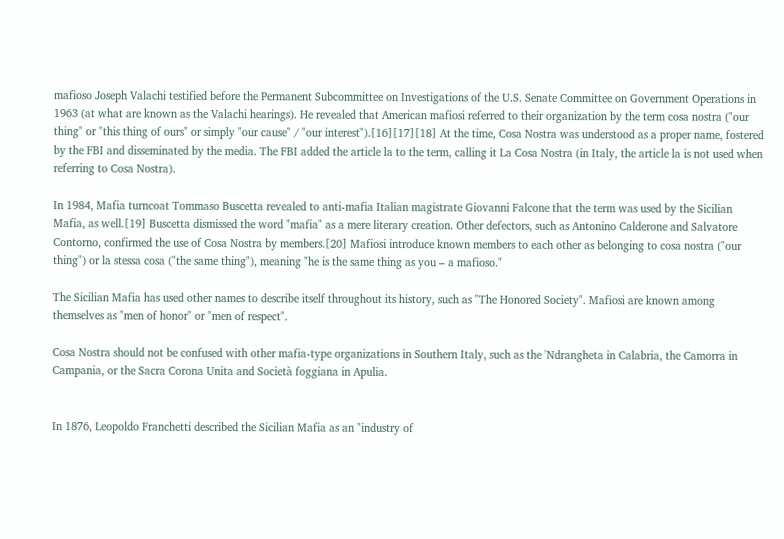mafioso Joseph Valachi testified before the Permanent Subcommittee on Investigations of the U.S. Senate Committee on Government Operations in 1963 (at what are known as the Valachi hearings). He revealed that American mafiosi referred to their organization by the term cosa nostra ("our thing" or "this thing of ours" or simply "our cause" / "our interest").[16][17][18] At the time, Cosa Nostra was understood as a proper name, fostered by the FBI and disseminated by the media. The FBI added the article la to the term, calling it La Cosa Nostra (in Italy, the article la is not used when referring to Cosa Nostra).

In 1984, Mafia turncoat Tommaso Buscetta revealed to anti-mafia Italian magistrate Giovanni Falcone that the term was used by the Sicilian Mafia, as well.[19] Buscetta dismissed the word "mafia" as a mere literary creation. Other defectors, such as Antonino Calderone and Salvatore Contorno, confirmed the use of Cosa Nostra by members.[20] Mafiosi introduce known members to each other as belonging to cosa nostra ("our thing") or la stessa cosa ("the same thing"), meaning "he is the same thing as you – a mafioso."

The Sicilian Mafia has used other names to describe itself throughout its history, such as "The Honored Society". Mafiosi are known among themselves as "men of honor" or "men of respect".

Cosa Nostra should not be confused with other mafia-type organizations in Southern Italy, such as the 'Ndrangheta in Calabria, the Camorra in Campania, or the Sacra Corona Unita and Società foggiana in Apulia.


In 1876, Leopoldo Franchetti described the Sicilian Mafia as an "industry of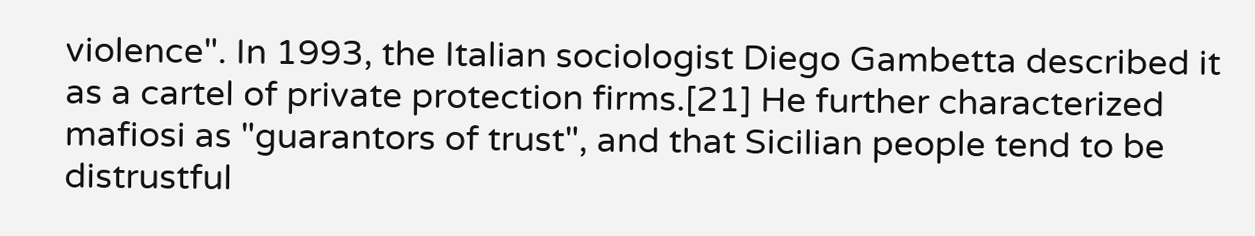violence". In 1993, the Italian sociologist Diego Gambetta described it as a cartel of private protection firms.[21] He further characterized mafiosi as "guarantors of trust", and that Sicilian people tend to be distrustful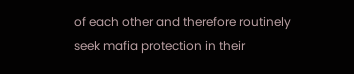of each other and therefore routinely seek mafia protection in their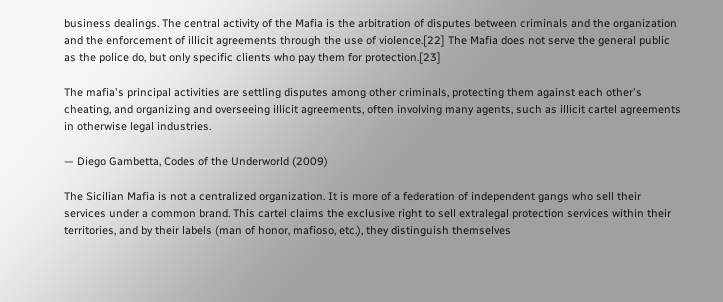business dealings. The central activity of the Mafia is the arbitration of disputes between criminals and the organization and the enforcement of illicit agreements through the use of violence.[22] The Mafia does not serve the general public as the police do, but only specific clients who pay them for protection.[23]

The mafia's principal activities are settling disputes among other criminals, protecting them against each other's cheating, and organizing and overseeing illicit agreements, often involving many agents, such as illicit cartel agreements in otherwise legal industries.

— Diego Gambetta, Codes of the Underworld (2009)

The Sicilian Mafia is not a centralized organization. It is more of a federation of independent gangs who sell their services under a common brand. This cartel claims the exclusive right to sell extralegal protection services within their territories, and by their labels (man of honor, mafioso, etc.), they distinguish themselves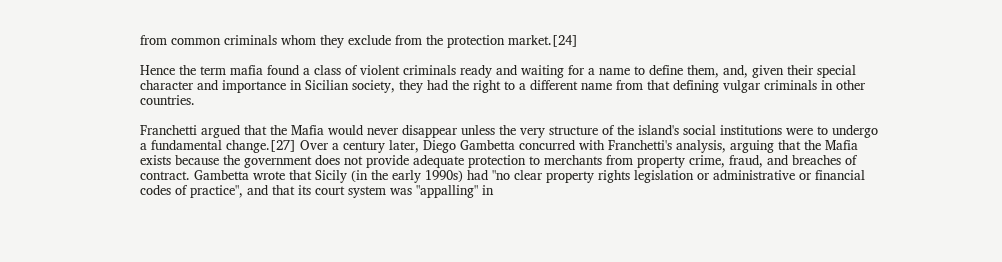from common criminals whom they exclude from the protection market.[24]

Hence the term mafia found a class of violent criminals ready and waiting for a name to define them, and, given their special character and importance in Sicilian society, they had the right to a different name from that defining vulgar criminals in other countries.

Franchetti argued that the Mafia would never disappear unless the very structure of the island's social institutions were to undergo a fundamental change.[27] Over a century later, Diego Gambetta concurred with Franchetti's analysis, arguing that the Mafia exists because the government does not provide adequate protection to merchants from property crime, fraud, and breaches of contract. Gambetta wrote that Sicily (in the early 1990s) had "no clear property rights legislation or administrative or financial codes of practice", and that its court system was "appalling" in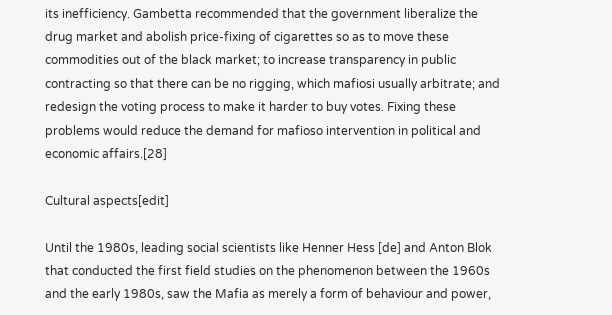its inefficiency. Gambetta recommended that the government liberalize the drug market and abolish price-fixing of cigarettes so as to move these commodities out of the black market; to increase transparency in public contracting so that there can be no rigging, which mafiosi usually arbitrate; and redesign the voting process to make it harder to buy votes. Fixing these problems would reduce the demand for mafioso intervention in political and economic affairs.[28]

Cultural aspects[edit]

Until the 1980s, leading social scientists like Henner Hess [de] and Anton Blok that conducted the first field studies on the phenomenon between the 1960s and the early 1980s, saw the Mafia as merely a form of behaviour and power,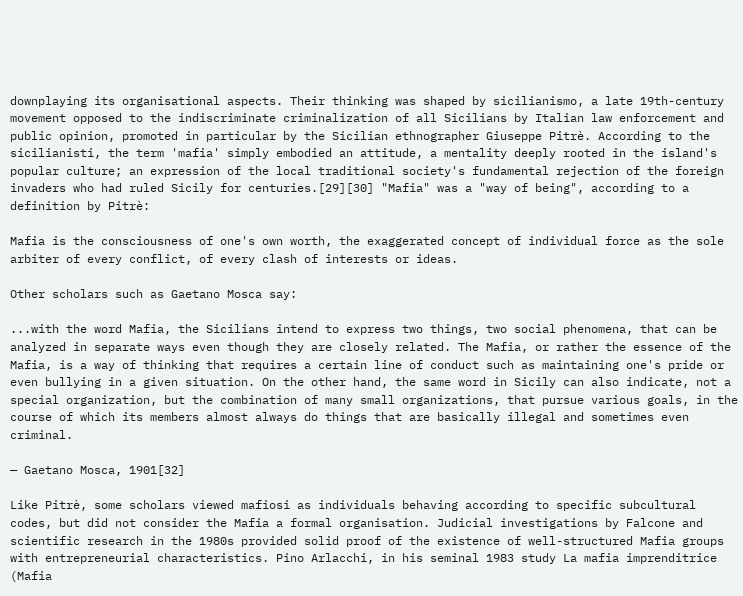downplaying its organisational aspects. Their thinking was shaped by sicilianismo, a late 19th-century movement opposed to the indiscriminate criminalization of all Sicilians by Italian law enforcement and public opinion, promoted in particular by the Sicilian ethnographer Giuseppe Pitrè. According to the sicilianisti, the term 'mafia' simply embodied an attitude, a mentality deeply rooted in the island's popular culture; an expression of the local traditional society's fundamental rejection of the foreign invaders who had ruled Sicily for centuries.[29][30] "Mafia" was a "way of being", according to a definition by Pitrè:

Mafia is the consciousness of one's own worth, the exaggerated concept of individual force as the sole arbiter of every conflict, of every clash of interests or ideas.

Other scholars such as Gaetano Mosca say:

...with the word Mafia, the Sicilians intend to express two things, two social phenomena, that can be analyzed in separate ways even though they are closely related. The Mafia, or rather the essence of the Mafia, is a way of thinking that requires a certain line of conduct such as maintaining one's pride or even bullying in a given situation. On the other hand, the same word in Sicily can also indicate, not a special organization, but the combination of many small organizations, that pursue various goals, in the course of which its members almost always do things that are basically illegal and sometimes even criminal.

— Gaetano Mosca, 1901[32]

Like Pitrè, some scholars viewed mafiosi as individuals behaving according to specific subcultural codes, but did not consider the Mafia a formal organisation. Judicial investigations by Falcone and scientific research in the 1980s provided solid proof of the existence of well-structured Mafia groups with entrepreneurial characteristics. Pino Arlacchi, in his seminal 1983 study La mafia imprenditrice (Mafia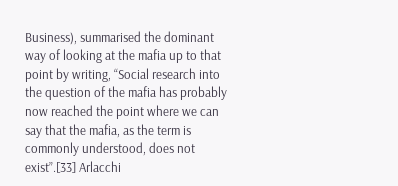Business), summarised the dominant way of looking at the mafia up to that point by writing, “Social research into the question of the mafia has probably now reached the point where we can say that the mafia, as the term is commonly understood, does not exist”.[33] Arlacchi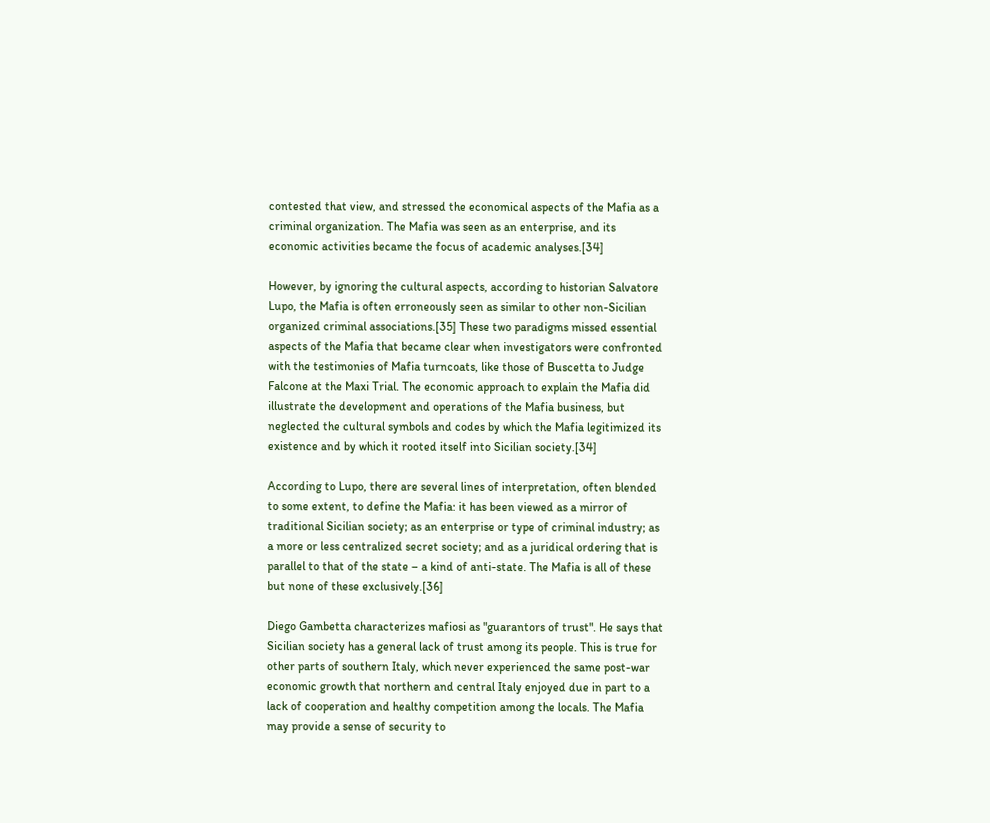contested that view, and stressed the economical aspects of the Mafia as a criminal organization. The Mafia was seen as an enterprise, and its economic activities became the focus of academic analyses.[34]

However, by ignoring the cultural aspects, according to historian Salvatore Lupo, the Mafia is often erroneously seen as similar to other non-Sicilian organized criminal associations.[35] These two paradigms missed essential aspects of the Mafia that became clear when investigators were confronted with the testimonies of Mafia turncoats, like those of Buscetta to Judge Falcone at the Maxi Trial. The economic approach to explain the Mafia did illustrate the development and operations of the Mafia business, but neglected the cultural symbols and codes by which the Mafia legitimized its existence and by which it rooted itself into Sicilian society.[34]

According to Lupo, there are several lines of interpretation, often blended to some extent, to define the Mafia: it has been viewed as a mirror of traditional Sicilian society; as an enterprise or type of criminal industry; as a more or less centralized secret society; and as a juridical ordering that is parallel to that of the state – a kind of anti-state. The Mafia is all of these but none of these exclusively.[36]

Diego Gambetta characterizes mafiosi as "guarantors of trust". He says that Sicilian society has a general lack of trust among its people. This is true for other parts of southern Italy, which never experienced the same post-war economic growth that northern and central Italy enjoyed due in part to a lack of cooperation and healthy competition among the locals. The Mafia may provide a sense of security to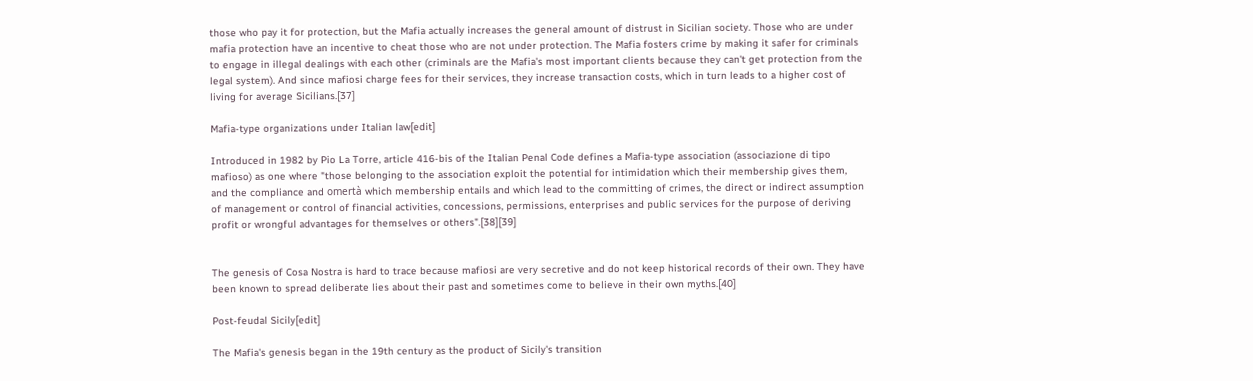those who pay it for protection, but the Mafia actually increases the general amount of distrust in Sicilian society. Those who are under mafia protection have an incentive to cheat those who are not under protection. The Mafia fosters crime by making it safer for criminals to engage in illegal dealings with each other (criminals are the Mafia's most important clients because they can't get protection from the legal system). And since mafiosi charge fees for their services, they increase transaction costs, which in turn leads to a higher cost of living for average Sicilians.[37]

Mafia-type organizations under Italian law[edit]

Introduced in 1982 by Pio La Torre, article 416-bis of the Italian Penal Code defines a Mafia-type association (associazione di tipo mafioso) as one where "those belonging to the association exploit the potential for intimidation which their membership gives them, and the compliance and omertà which membership entails and which lead to the committing of crimes, the direct or indirect assumption of management or control of financial activities, concessions, permissions, enterprises and public services for the purpose of deriving profit or wrongful advantages for themselves or others".[38][39]


The genesis of Cosa Nostra is hard to trace because mafiosi are very secretive and do not keep historical records of their own. They have been known to spread deliberate lies about their past and sometimes come to believe in their own myths.[40]

Post-feudal Sicily[edit]

The Mafia's genesis began in the 19th century as the product of Sicily's transition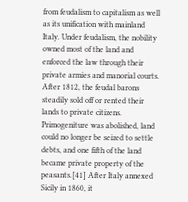from feudalism to capitalism as well as its unification with mainland Italy. Under feudalism, the nobility owned most of the land and enforced the law through their private armies and manorial courts. After 1812, the feudal barons steadily sold off or rented their lands to private citizens. Primogeniture was abolished, land could no longer be seized to settle debts, and one fifth of the land became private property of the peasants.[41] After Italy annexed Sicily in 1860, it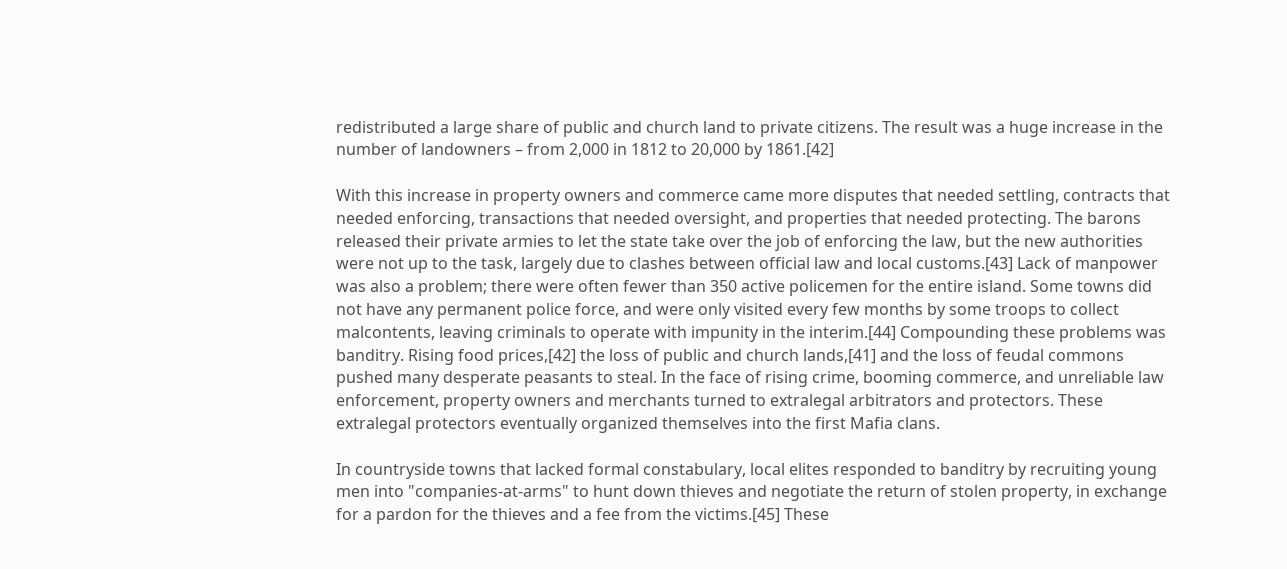redistributed a large share of public and church land to private citizens. The result was a huge increase in the number of landowners – from 2,000 in 1812 to 20,000 by 1861.[42]

With this increase in property owners and commerce came more disputes that needed settling, contracts that needed enforcing, transactions that needed oversight, and properties that needed protecting. The barons released their private armies to let the state take over the job of enforcing the law, but the new authorities were not up to the task, largely due to clashes between official law and local customs.[43] Lack of manpower was also a problem; there were often fewer than 350 active policemen for the entire island. Some towns did not have any permanent police force, and were only visited every few months by some troops to collect malcontents, leaving criminals to operate with impunity in the interim.[44] Compounding these problems was banditry. Rising food prices,[42] the loss of public and church lands,[41] and the loss of feudal commons pushed many desperate peasants to steal. In the face of rising crime, booming commerce, and unreliable law enforcement, property owners and merchants turned to extralegal arbitrators and protectors. These extralegal protectors eventually organized themselves into the first Mafia clans.

In countryside towns that lacked formal constabulary, local elites responded to banditry by recruiting young men into "companies-at-arms" to hunt down thieves and negotiate the return of stolen property, in exchange for a pardon for the thieves and a fee from the victims.[45] These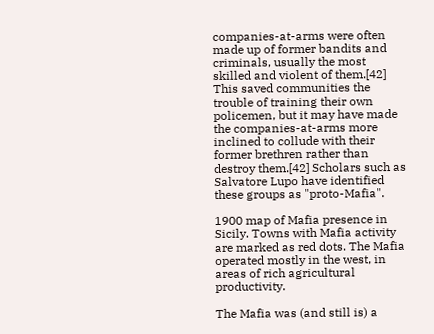companies-at-arms were often made up of former bandits and criminals, usually the most skilled and violent of them.[42] This saved communities the trouble of training their own policemen, but it may have made the companies-at-arms more inclined to collude with their former brethren rather than destroy them.[42] Scholars such as Salvatore Lupo have identified these groups as "proto-Mafia".

1900 map of Mafia presence in Sicily. Towns with Mafia activity are marked as red dots. The Mafia operated mostly in the west, in areas of rich agricultural productivity.

The Mafia was (and still is) a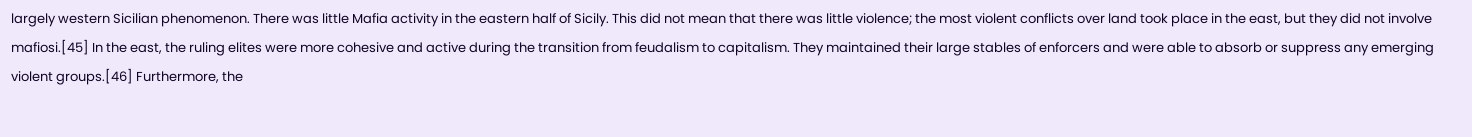largely western Sicilian phenomenon. There was little Mafia activity in the eastern half of Sicily. This did not mean that there was little violence; the most violent conflicts over land took place in the east, but they did not involve mafiosi.[45] In the east, the ruling elites were more cohesive and active during the transition from feudalism to capitalism. They maintained their large stables of enforcers and were able to absorb or suppress any emerging violent groups.[46] Furthermore, the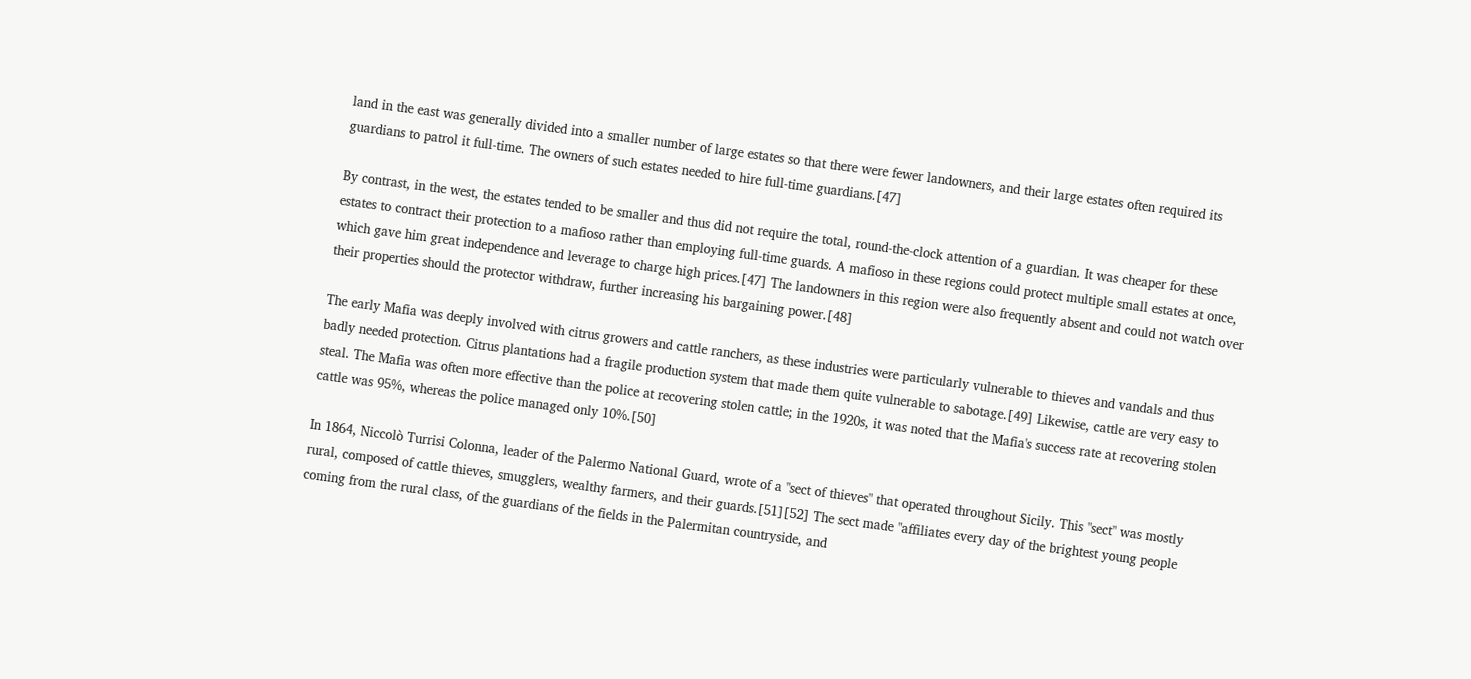land in the east was generally divided into a smaller number of large estates so that there were fewer landowners, and their large estates often required its guardians to patrol it full-time. The owners of such estates needed to hire full-time guardians.[47]

By contrast, in the west, the estates tended to be smaller and thus did not require the total, round-the-clock attention of a guardian. It was cheaper for these estates to contract their protection to a mafioso rather than employing full-time guards. A mafioso in these regions could protect multiple small estates at once, which gave him great independence and leverage to charge high prices.[47] The landowners in this region were also frequently absent and could not watch over their properties should the protector withdraw, further increasing his bargaining power.[48]

The early Mafia was deeply involved with citrus growers and cattle ranchers, as these industries were particularly vulnerable to thieves and vandals and thus badly needed protection. Citrus plantations had a fragile production system that made them quite vulnerable to sabotage.[49] Likewise, cattle are very easy to steal. The Mafia was often more effective than the police at recovering stolen cattle; in the 1920s, it was noted that the Mafia's success rate at recovering stolen cattle was 95%, whereas the police managed only 10%.[50]

In 1864, Niccolò Turrisi Colonna, leader of the Palermo National Guard, wrote of a "sect of thieves" that operated throughout Sicily. This "sect" was mostly rural, composed of cattle thieves, smugglers, wealthy farmers, and their guards.[51][52] The sect made "affiliates every day of the brightest young people coming from the rural class, of the guardians of the fields in the Palermitan countryside, and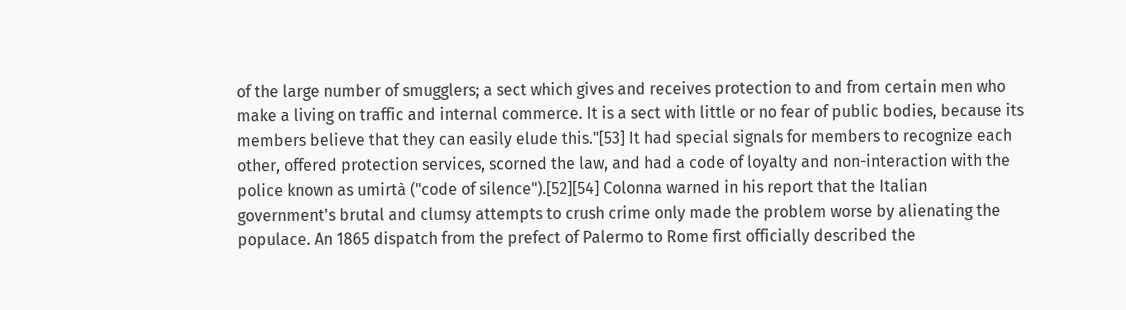of the large number of smugglers; a sect which gives and receives protection to and from certain men who make a living on traffic and internal commerce. It is a sect with little or no fear of public bodies, because its members believe that they can easily elude this."[53] It had special signals for members to recognize each other, offered protection services, scorned the law, and had a code of loyalty and non-interaction with the police known as umirtà ("code of silence").[52][54] Colonna warned in his report that the Italian government's brutal and clumsy attempts to crush crime only made the problem worse by alienating the populace. An 1865 dispatch from the prefect of Palermo to Rome first officially described the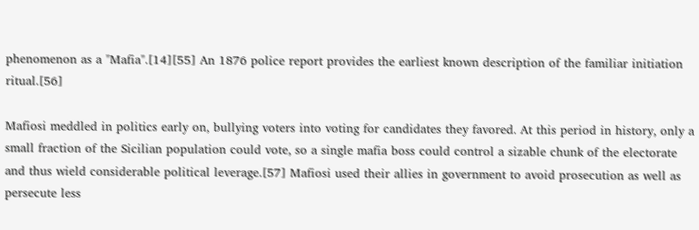phenomenon as a "Mafia".[14][55] An 1876 police report provides the earliest known description of the familiar initiation ritual.[56]

Mafiosi meddled in politics early on, bullying voters into voting for candidates they favored. At this period in history, only a small fraction of the Sicilian population could vote, so a single mafia boss could control a sizable chunk of the electorate and thus wield considerable political leverage.[57] Mafiosi used their allies in government to avoid prosecution as well as persecute less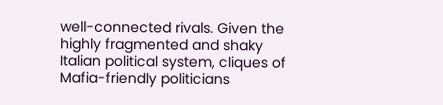well-connected rivals. Given the highly fragmented and shaky Italian political system, cliques of Mafia-friendly politicians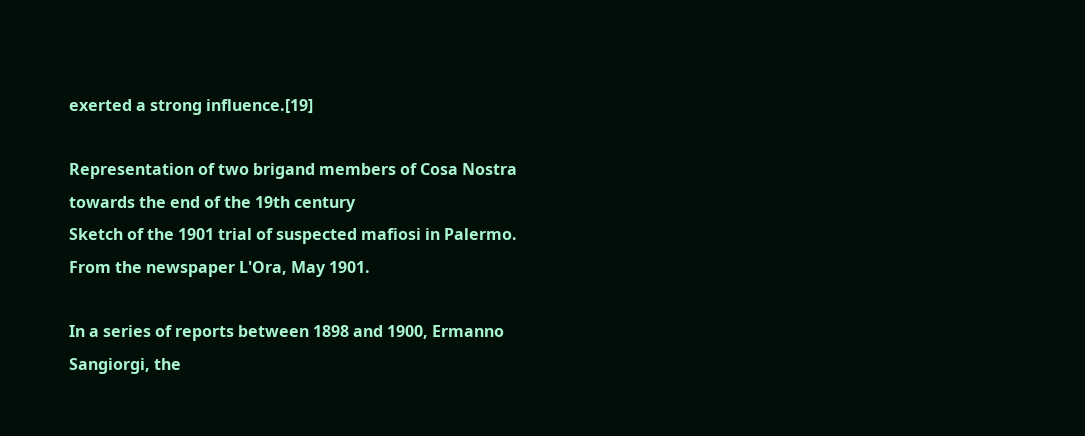exerted a strong influence.[19]

Representation of two brigand members of Cosa Nostra towards the end of the 19th century
Sketch of the 1901 trial of suspected mafiosi in Palermo. From the newspaper L'Ora, May 1901.

In a series of reports between 1898 and 1900, Ermanno Sangiorgi, the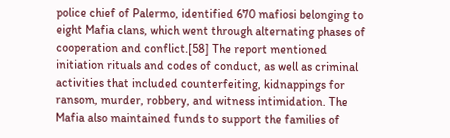police chief of Palermo, identified 670 mafiosi belonging to eight Mafia clans, which went through alternating phases of cooperation and conflict.[58] The report mentioned initiation rituals and codes of conduct, as well as criminal activities that included counterfeiting, kidnappings for ransom, murder, robbery, and witness intimidation. The Mafia also maintained funds to support the families of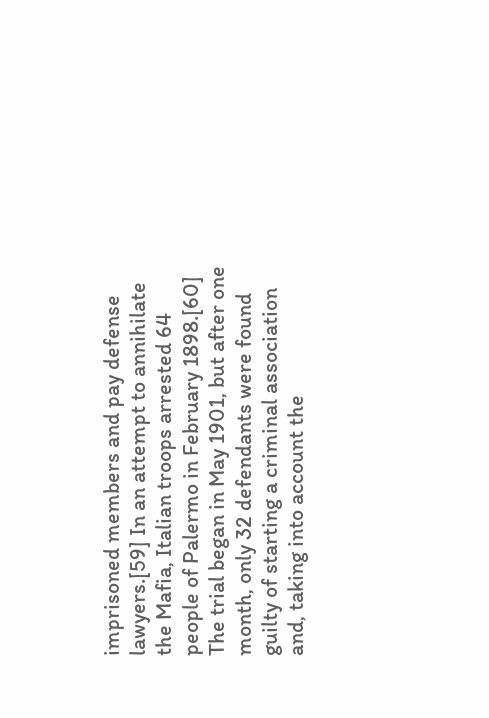imprisoned members and pay defense lawyers.[59] In an attempt to annihilate the Mafia, Italian troops arrested 64 people of Palermo in February 1898.[60] The trial began in May 1901, but after one month, only 32 defendants were found guilty of starting a criminal association and, taking into account the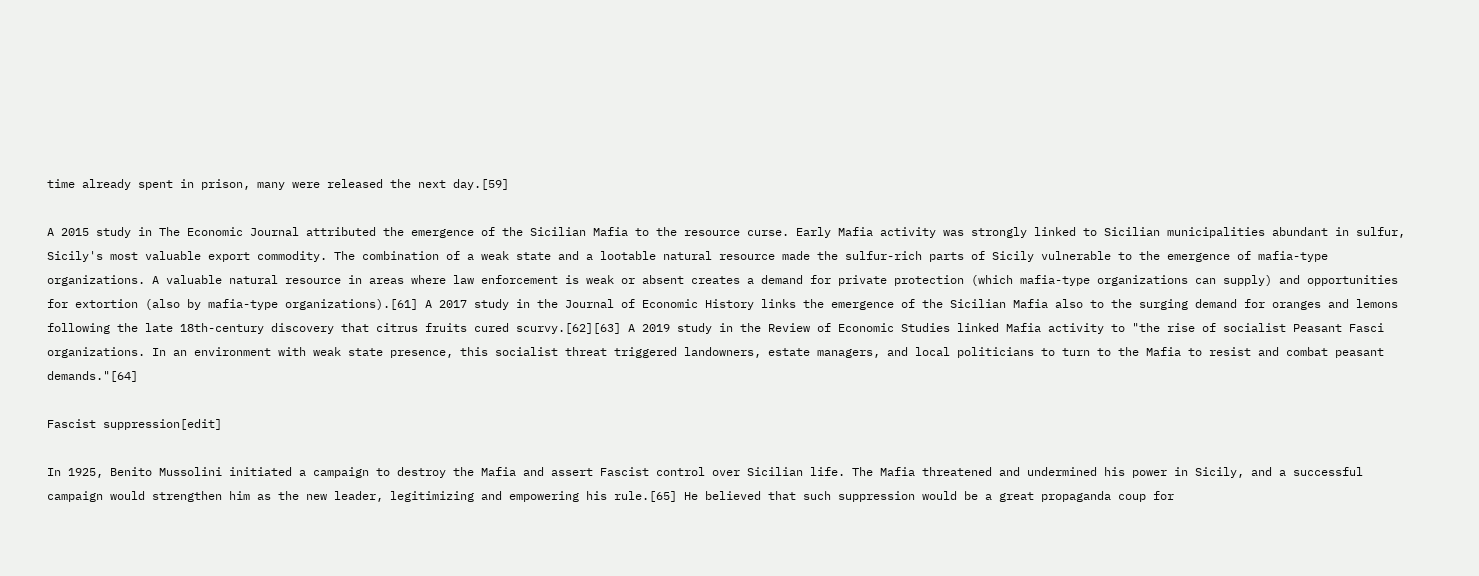time already spent in prison, many were released the next day.[59]

A 2015 study in The Economic Journal attributed the emergence of the Sicilian Mafia to the resource curse. Early Mafia activity was strongly linked to Sicilian municipalities abundant in sulfur, Sicily's most valuable export commodity. The combination of a weak state and a lootable natural resource made the sulfur-rich parts of Sicily vulnerable to the emergence of mafia-type organizations. A valuable natural resource in areas where law enforcement is weak or absent creates a demand for private protection (which mafia-type organizations can supply) and opportunities for extortion (also by mafia-type organizations).[61] A 2017 study in the Journal of Economic History links the emergence of the Sicilian Mafia also to the surging demand for oranges and lemons following the late 18th-century discovery that citrus fruits cured scurvy.[62][63] A 2019 study in the Review of Economic Studies linked Mafia activity to "the rise of socialist Peasant Fasci organizations. In an environment with weak state presence, this socialist threat triggered landowners, estate managers, and local politicians to turn to the Mafia to resist and combat peasant demands."[64]

Fascist suppression[edit]

In 1925, Benito Mussolini initiated a campaign to destroy the Mafia and assert Fascist control over Sicilian life. The Mafia threatened and undermined his power in Sicily, and a successful campaign would strengthen him as the new leader, legitimizing and empowering his rule.[65] He believed that such suppression would be a great propaganda coup for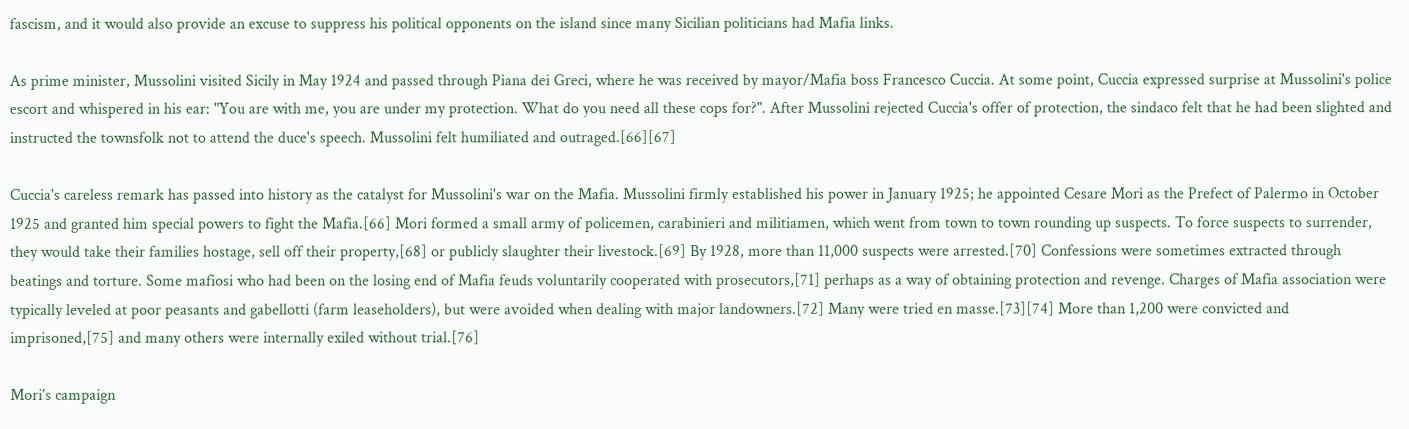fascism, and it would also provide an excuse to suppress his political opponents on the island since many Sicilian politicians had Mafia links.

As prime minister, Mussolini visited Sicily in May 1924 and passed through Piana dei Greci, where he was received by mayor/Mafia boss Francesco Cuccia. At some point, Cuccia expressed surprise at Mussolini's police escort and whispered in his ear: "You are with me, you are under my protection. What do you need all these cops for?". After Mussolini rejected Cuccia's offer of protection, the sindaco felt that he had been slighted and instructed the townsfolk not to attend the duce's speech. Mussolini felt humiliated and outraged.[66][67]

Cuccia's careless remark has passed into history as the catalyst for Mussolini's war on the Mafia. Mussolini firmly established his power in January 1925; he appointed Cesare Mori as the Prefect of Palermo in October 1925 and granted him special powers to fight the Mafia.[66] Mori formed a small army of policemen, carabinieri and militiamen, which went from town to town rounding up suspects. To force suspects to surrender, they would take their families hostage, sell off their property,[68] or publicly slaughter their livestock.[69] By 1928, more than 11,000 suspects were arrested.[70] Confessions were sometimes extracted through beatings and torture. Some mafiosi who had been on the losing end of Mafia feuds voluntarily cooperated with prosecutors,[71] perhaps as a way of obtaining protection and revenge. Charges of Mafia association were typically leveled at poor peasants and gabellotti (farm leaseholders), but were avoided when dealing with major landowners.[72] Many were tried en masse.[73][74] More than 1,200 were convicted and imprisoned,[75] and many others were internally exiled without trial.[76]

Mori's campaign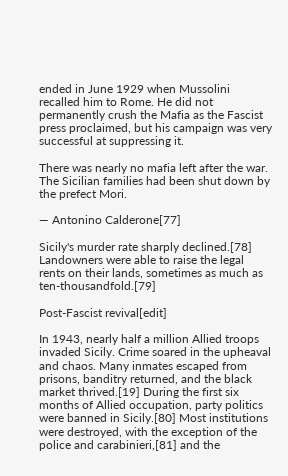ended in June 1929 when Mussolini recalled him to Rome. He did not permanently crush the Mafia as the Fascist press proclaimed, but his campaign was very successful at suppressing it.

There was nearly no mafia left after the war. The Sicilian families had been shut down by the prefect Mori.

— Antonino Calderone[77]

Sicily's murder rate sharply declined.[78] Landowners were able to raise the legal rents on their lands, sometimes as much as ten-thousandfold.[79]

Post-Fascist revival[edit]

In 1943, nearly half a million Allied troops invaded Sicily. Crime soared in the upheaval and chaos. Many inmates escaped from prisons, banditry returned, and the black market thrived.[19] During the first six months of Allied occupation, party politics were banned in Sicily.[80] Most institutions were destroyed, with the exception of the police and carabinieri,[81] and the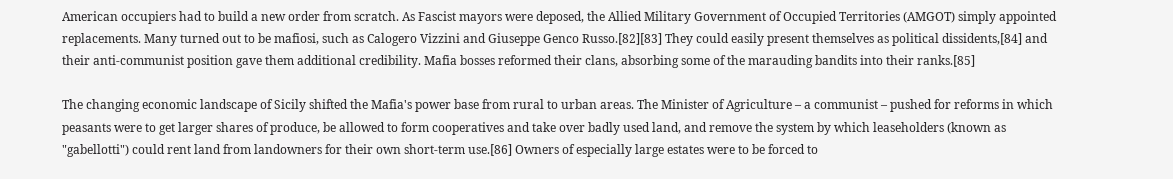American occupiers had to build a new order from scratch. As Fascist mayors were deposed, the Allied Military Government of Occupied Territories (AMGOT) simply appointed replacements. Many turned out to be mafiosi, such as Calogero Vizzini and Giuseppe Genco Russo.[82][83] They could easily present themselves as political dissidents,[84] and their anti-communist position gave them additional credibility. Mafia bosses reformed their clans, absorbing some of the marauding bandits into their ranks.[85]

The changing economic landscape of Sicily shifted the Mafia's power base from rural to urban areas. The Minister of Agriculture – a communist – pushed for reforms in which peasants were to get larger shares of produce, be allowed to form cooperatives and take over badly used land, and remove the system by which leaseholders (known as "gabellotti") could rent land from landowners for their own short-term use.[86] Owners of especially large estates were to be forced to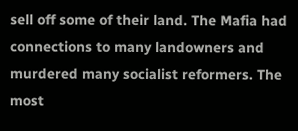sell off some of their land. The Mafia had connections to many landowners and murdered many socialist reformers. The most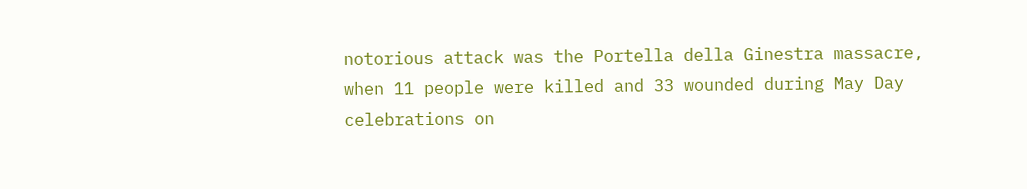notorious attack was the Portella della Ginestra massacre, when 11 people were killed and 33 wounded during May Day celebrations on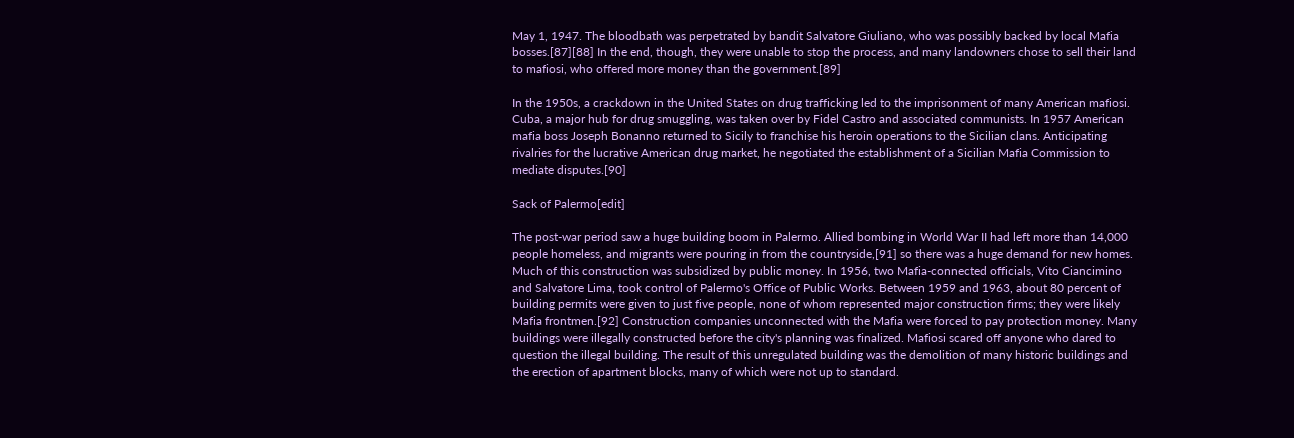May 1, 1947. The bloodbath was perpetrated by bandit Salvatore Giuliano, who was possibly backed by local Mafia bosses.[87][88] In the end, though, they were unable to stop the process, and many landowners chose to sell their land to mafiosi, who offered more money than the government.[89]

In the 1950s, a crackdown in the United States on drug trafficking led to the imprisonment of many American mafiosi. Cuba, a major hub for drug smuggling, was taken over by Fidel Castro and associated communists. In 1957 American mafia boss Joseph Bonanno returned to Sicily to franchise his heroin operations to the Sicilian clans. Anticipating rivalries for the lucrative American drug market, he negotiated the establishment of a Sicilian Mafia Commission to mediate disputes.[90]

Sack of Palermo[edit]

The post-war period saw a huge building boom in Palermo. Allied bombing in World War II had left more than 14,000 people homeless, and migrants were pouring in from the countryside,[91] so there was a huge demand for new homes. Much of this construction was subsidized by public money. In 1956, two Mafia-connected officials, Vito Ciancimino and Salvatore Lima, took control of Palermo's Office of Public Works. Between 1959 and 1963, about 80 percent of building permits were given to just five people, none of whom represented major construction firms; they were likely Mafia frontmen.[92] Construction companies unconnected with the Mafia were forced to pay protection money. Many buildings were illegally constructed before the city's planning was finalized. Mafiosi scared off anyone who dared to question the illegal building. The result of this unregulated building was the demolition of many historic buildings and the erection of apartment blocks, many of which were not up to standard.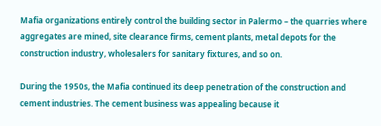Mafia organizations entirely control the building sector in Palermo – the quarries where aggregates are mined, site clearance firms, cement plants, metal depots for the construction industry, wholesalers for sanitary fixtures, and so on.

During the 1950s, the Mafia continued its deep penetration of the construction and cement industries. The cement business was appealing because it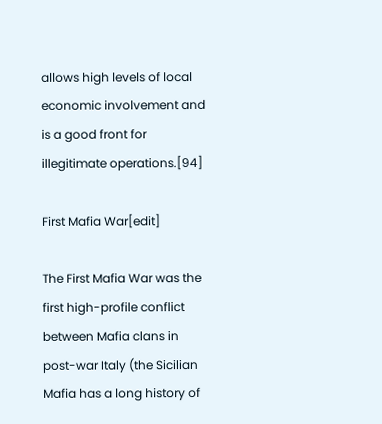allows high levels of local economic involvement and is a good front for illegitimate operations.[94]

First Mafia War[edit]

The First Mafia War was the first high-profile conflict between Mafia clans in post-war Italy (the Sicilian Mafia has a long history of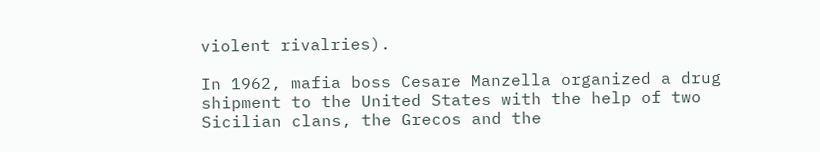violent rivalries).

In 1962, mafia boss Cesare Manzella organized a drug shipment to the United States with the help of two Sicilian clans, the Grecos and the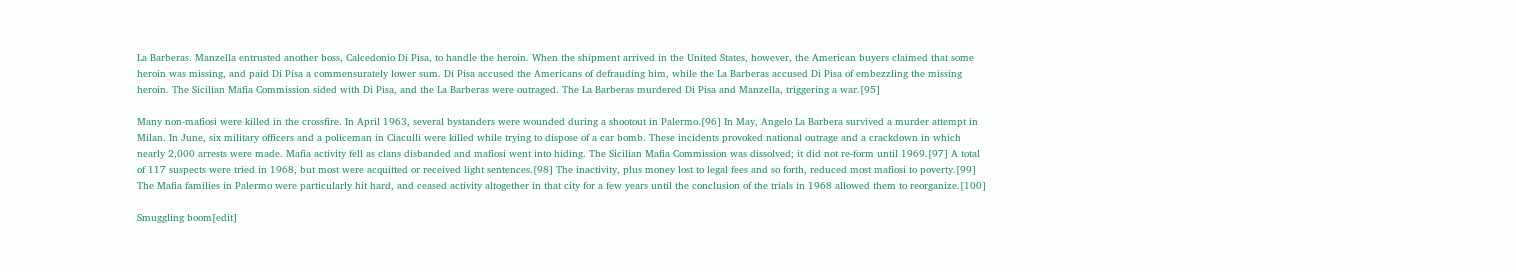La Barberas. Manzella entrusted another boss, Calcedonio Di Pisa, to handle the heroin. When the shipment arrived in the United States, however, the American buyers claimed that some heroin was missing, and paid Di Pisa a commensurately lower sum. Di Pisa accused the Americans of defrauding him, while the La Barberas accused Di Pisa of embezzling the missing heroin. The Sicilian Mafia Commission sided with Di Pisa, and the La Barberas were outraged. The La Barberas murdered Di Pisa and Manzella, triggering a war.[95]

Many non-mafiosi were killed in the crossfire. In April 1963, several bystanders were wounded during a shootout in Palermo.[96] In May, Angelo La Barbera survived a murder attempt in Milan. In June, six military officers and a policeman in Ciaculli were killed while trying to dispose of a car bomb. These incidents provoked national outrage and a crackdown in which nearly 2,000 arrests were made. Mafia activity fell as clans disbanded and mafiosi went into hiding. The Sicilian Mafia Commission was dissolved; it did not re-form until 1969.[97] A total of 117 suspects were tried in 1968, but most were acquitted or received light sentences.[98] The inactivity, plus money lost to legal fees and so forth, reduced most mafiosi to poverty.[99] The Mafia families in Palermo were particularly hit hard, and ceased activity altogether in that city for a few years until the conclusion of the trials in 1968 allowed them to reorganize.[100]

Smuggling boom[edit]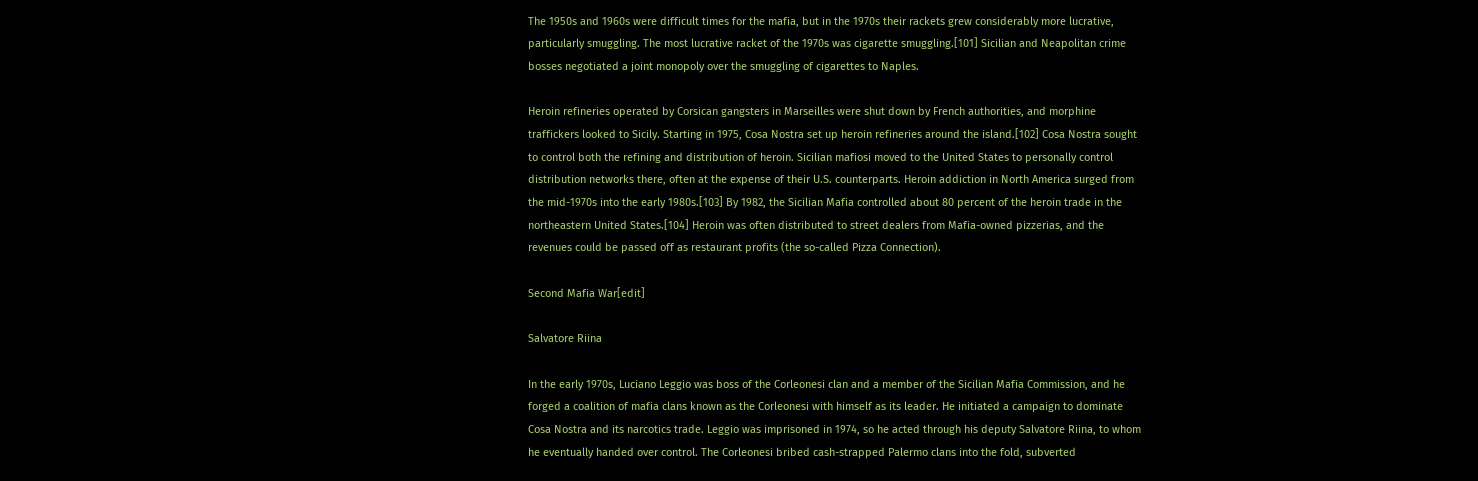The 1950s and 1960s were difficult times for the mafia, but in the 1970s their rackets grew considerably more lucrative, particularly smuggling. The most lucrative racket of the 1970s was cigarette smuggling.[101] Sicilian and Neapolitan crime bosses negotiated a joint monopoly over the smuggling of cigarettes to Naples.

Heroin refineries operated by Corsican gangsters in Marseilles were shut down by French authorities, and morphine traffickers looked to Sicily. Starting in 1975, Cosa Nostra set up heroin refineries around the island.[102] Cosa Nostra sought to control both the refining and distribution of heroin. Sicilian mafiosi moved to the United States to personally control distribution networks there, often at the expense of their U.S. counterparts. Heroin addiction in North America surged from the mid-1970s into the early 1980s.[103] By 1982, the Sicilian Mafia controlled about 80 percent of the heroin trade in the northeastern United States.[104] Heroin was often distributed to street dealers from Mafia-owned pizzerias, and the revenues could be passed off as restaurant profits (the so-called Pizza Connection).

Second Mafia War[edit]

Salvatore Riina

In the early 1970s, Luciano Leggio was boss of the Corleonesi clan and a member of the Sicilian Mafia Commission, and he forged a coalition of mafia clans known as the Corleonesi with himself as its leader. He initiated a campaign to dominate Cosa Nostra and its narcotics trade. Leggio was imprisoned in 1974, so he acted through his deputy Salvatore Riina, to whom he eventually handed over control. The Corleonesi bribed cash-strapped Palermo clans into the fold, subverted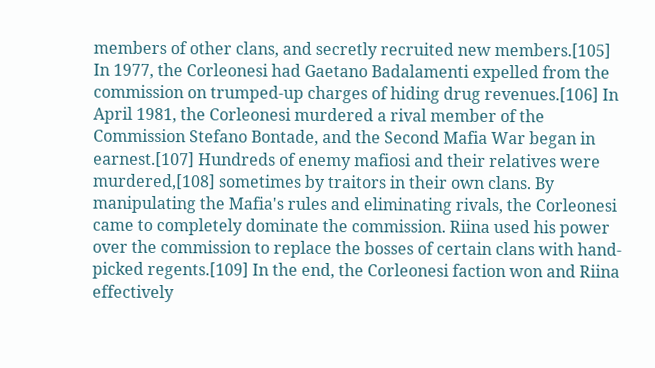members of other clans, and secretly recruited new members.[105] In 1977, the Corleonesi had Gaetano Badalamenti expelled from the commission on trumped-up charges of hiding drug revenues.[106] In April 1981, the Corleonesi murdered a rival member of the Commission Stefano Bontade, and the Second Mafia War began in earnest.[107] Hundreds of enemy mafiosi and their relatives were murdered,[108] sometimes by traitors in their own clans. By manipulating the Mafia's rules and eliminating rivals, the Corleonesi came to completely dominate the commission. Riina used his power over the commission to replace the bosses of certain clans with hand-picked regents.[109] In the end, the Corleonesi faction won and Riina effectively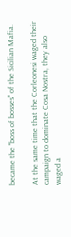became the "boss of bosses" of the Sicilian Mafia.

At the same time that the Corleonesi waged their campaign to dominate Cosa Nostra, they also waged a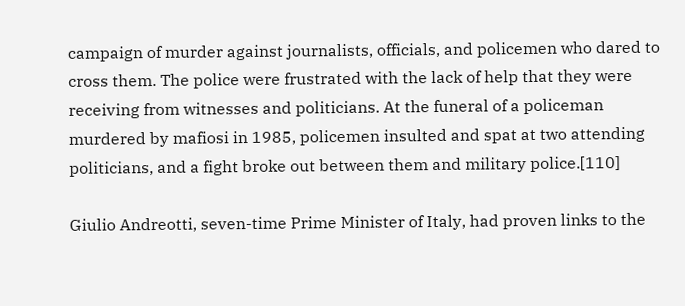campaign of murder against journalists, officials, and policemen who dared to cross them. The police were frustrated with the lack of help that they were receiving from witnesses and politicians. At the funeral of a policeman murdered by mafiosi in 1985, policemen insulted and spat at two attending politicians, and a fight broke out between them and military police.[110]

Giulio Andreotti, seven-time Prime Minister of Italy, had proven links to the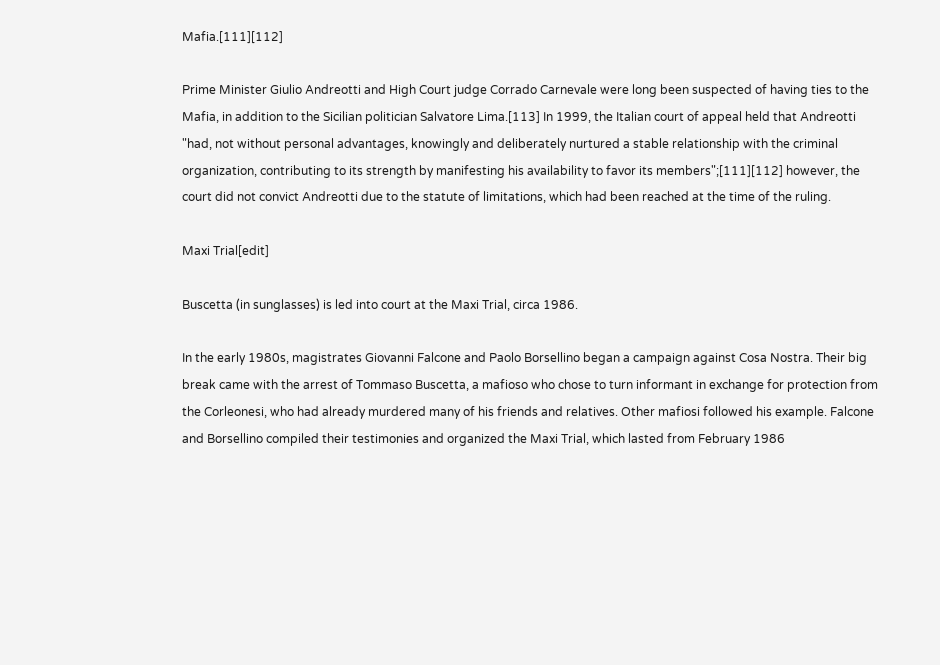Mafia.[111][112]

Prime Minister Giulio Andreotti and High Court judge Corrado Carnevale were long been suspected of having ties to the Mafia, in addition to the Sicilian politician Salvatore Lima.[113] In 1999, the Italian court of appeal held that Andreotti "had, not without personal advantages, knowingly and deliberately nurtured a stable relationship with the criminal organization, contributing to its strength by manifesting his availability to favor its members";[111][112] however, the court did not convict Andreotti due to the statute of limitations, which had been reached at the time of the ruling.

Maxi Trial[edit]

Buscetta (in sunglasses) is led into court at the Maxi Trial, circa 1986.

In the early 1980s, magistrates Giovanni Falcone and Paolo Borsellino began a campaign against Cosa Nostra. Their big break came with the arrest of Tommaso Buscetta, a mafioso who chose to turn informant in exchange for protection from the Corleonesi, who had already murdered many of his friends and relatives. Other mafiosi followed his example. Falcone and Borsellino compiled their testimonies and organized the Maxi Trial, which lasted from February 1986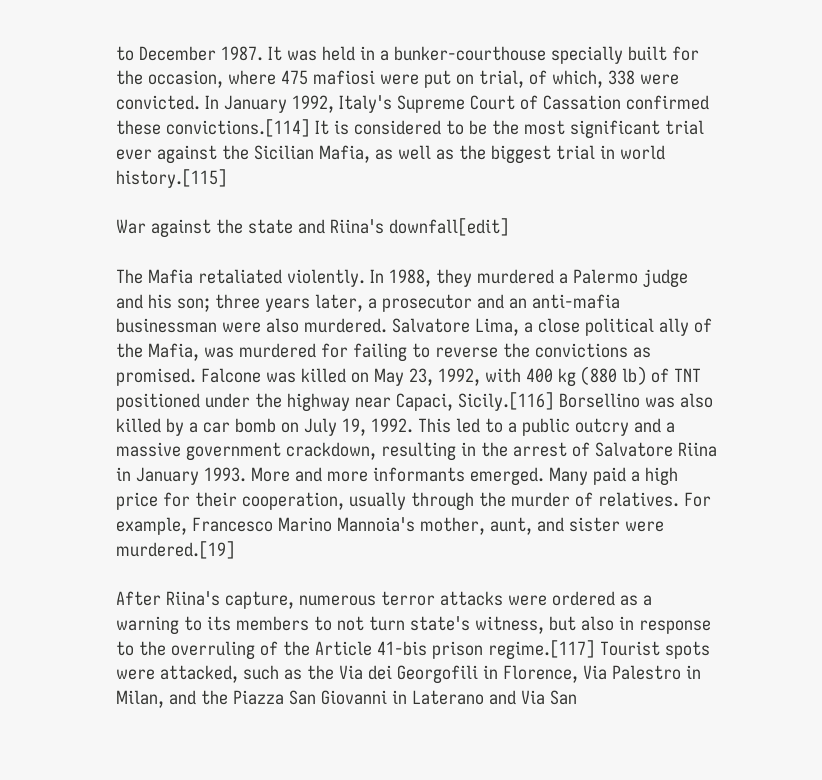to December 1987. It was held in a bunker-courthouse specially built for the occasion, where 475 mafiosi were put on trial, of which, 338 were convicted. In January 1992, Italy's Supreme Court of Cassation confirmed these convictions.[114] It is considered to be the most significant trial ever against the Sicilian Mafia, as well as the biggest trial in world history.[115]

War against the state and Riina's downfall[edit]

The Mafia retaliated violently. In 1988, they murdered a Palermo judge and his son; three years later, a prosecutor and an anti-mafia businessman were also murdered. Salvatore Lima, a close political ally of the Mafia, was murdered for failing to reverse the convictions as promised. Falcone was killed on May 23, 1992, with 400 kg (880 lb) of TNT positioned under the highway near Capaci, Sicily.[116] Borsellino was also killed by a car bomb on July 19, 1992. This led to a public outcry and a massive government crackdown, resulting in the arrest of Salvatore Riina in January 1993. More and more informants emerged. Many paid a high price for their cooperation, usually through the murder of relatives. For example, Francesco Marino Mannoia's mother, aunt, and sister were murdered.[19]

After Riina's capture, numerous terror attacks were ordered as a warning to its members to not turn state's witness, but also in response to the overruling of the Article 41-bis prison regime.[117] Tourist spots were attacked, such as the Via dei Georgofili in Florence, Via Palestro in Milan, and the Piazza San Giovanni in Laterano and Via San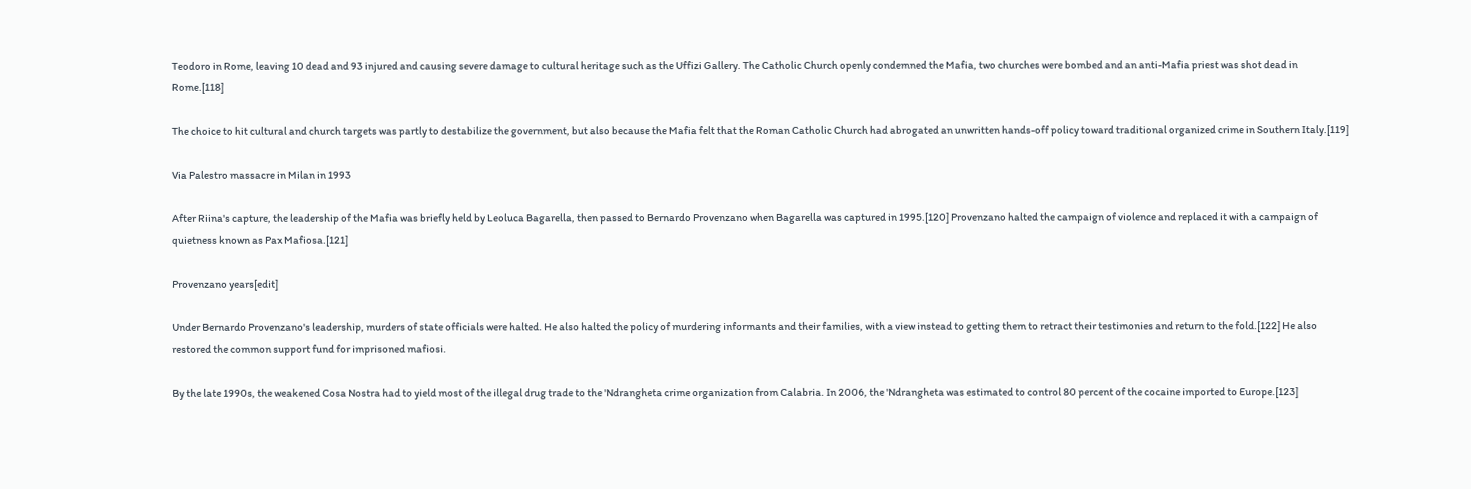Teodoro in Rome, leaving 10 dead and 93 injured and causing severe damage to cultural heritage such as the Uffizi Gallery. The Catholic Church openly condemned the Mafia, two churches were bombed and an anti-Mafia priest was shot dead in Rome.[118]

The choice to hit cultural and church targets was partly to destabilize the government, but also because the Mafia felt that the Roman Catholic Church had abrogated an unwritten hands-off policy toward traditional organized crime in Southern Italy.[119]

Via Palestro massacre in Milan in 1993

After Riina's capture, the leadership of the Mafia was briefly held by Leoluca Bagarella, then passed to Bernardo Provenzano when Bagarella was captured in 1995.[120] Provenzano halted the campaign of violence and replaced it with a campaign of quietness known as Pax Mafiosa.[121]

Provenzano years[edit]

Under Bernardo Provenzano's leadership, murders of state officials were halted. He also halted the policy of murdering informants and their families, with a view instead to getting them to retract their testimonies and return to the fold.[122] He also restored the common support fund for imprisoned mafiosi.

By the late 1990s, the weakened Cosa Nostra had to yield most of the illegal drug trade to the 'Ndrangheta crime organization from Calabria. In 2006, the 'Ndrangheta was estimated to control 80 percent of the cocaine imported to Europe.[123]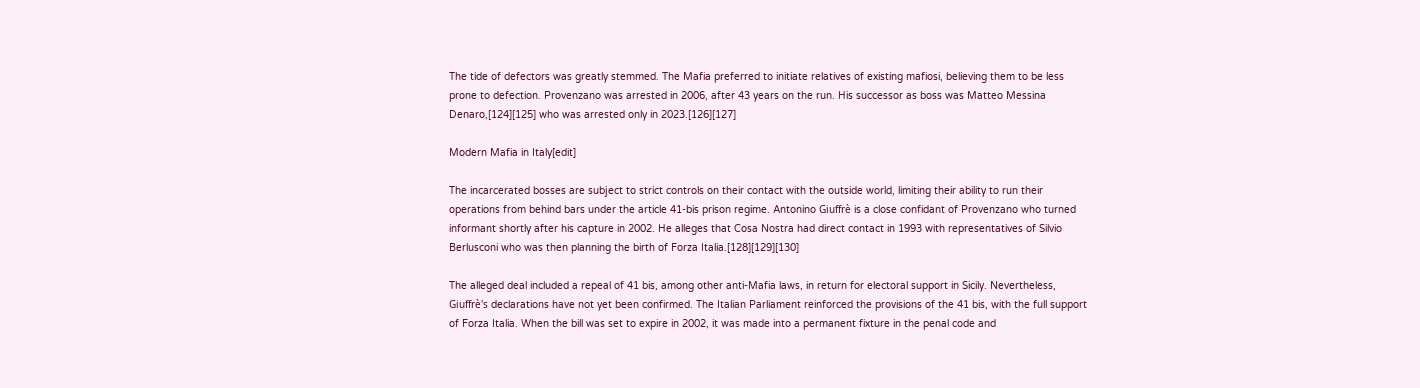The tide of defectors was greatly stemmed. The Mafia preferred to initiate relatives of existing mafiosi, believing them to be less prone to defection. Provenzano was arrested in 2006, after 43 years on the run. His successor as boss was Matteo Messina Denaro,[124][125] who was arrested only in 2023.[126][127]

Modern Mafia in Italy[edit]

The incarcerated bosses are subject to strict controls on their contact with the outside world, limiting their ability to run their operations from behind bars under the article 41-bis prison regime. Antonino Giuffrè is a close confidant of Provenzano who turned informant shortly after his capture in 2002. He alleges that Cosa Nostra had direct contact in 1993 with representatives of Silvio Berlusconi who was then planning the birth of Forza Italia.[128][129][130]

The alleged deal included a repeal of 41 bis, among other anti-Mafia laws, in return for electoral support in Sicily. Nevertheless, Giuffrè's declarations have not yet been confirmed. The Italian Parliament reinforced the provisions of the 41 bis, with the full support of Forza Italia. When the bill was set to expire in 2002, it was made into a permanent fixture in the penal code and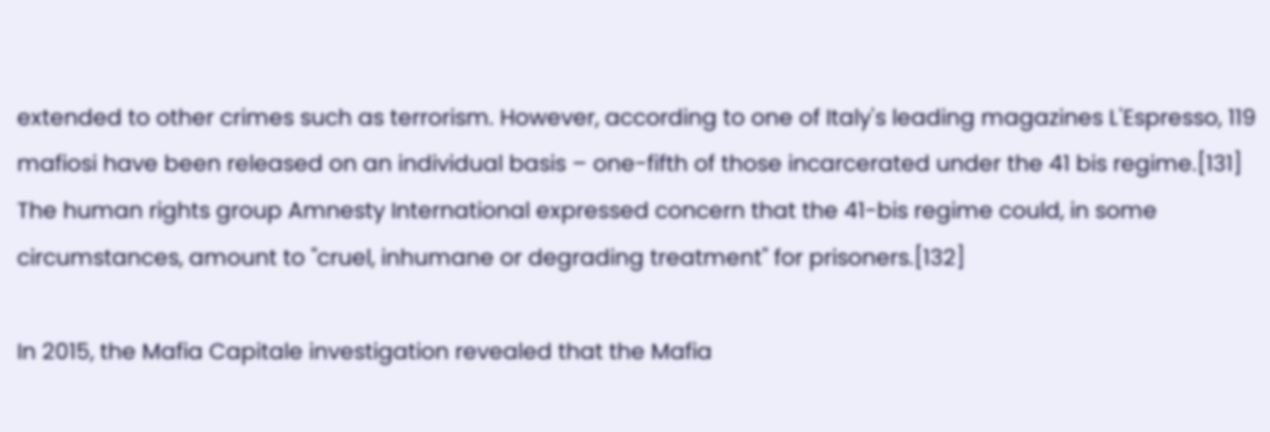extended to other crimes such as terrorism. However, according to one of Italy's leading magazines L'Espresso, 119 mafiosi have been released on an individual basis – one-fifth of those incarcerated under the 41 bis regime.[131] The human rights group Amnesty International expressed concern that the 41-bis regime could, in some circumstances, amount to "cruel, inhumane or degrading treatment" for prisoners.[132]

In 2015, the Mafia Capitale investigation revealed that the Mafia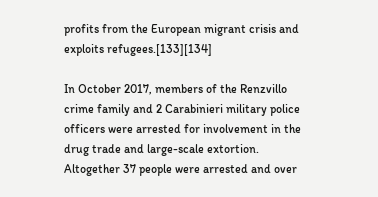profits from the European migrant crisis and exploits refugees.[133][134]

In October 2017, members of the Renzvillo crime family and 2 Carabinieri military police officers were arrested for involvement in the drug trade and large-scale extortion. Altogether 37 people were arrested and over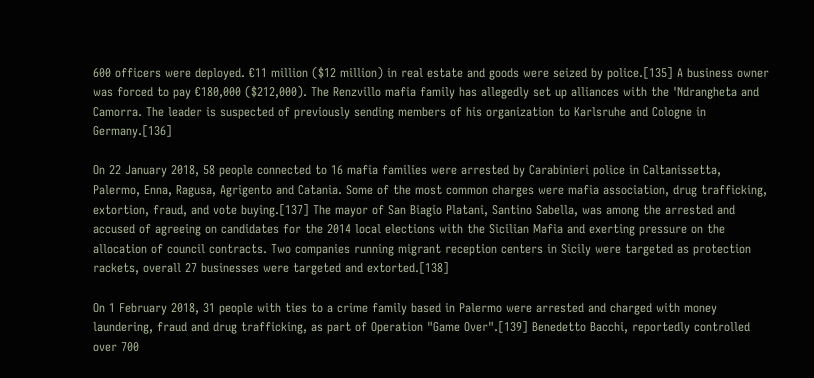600 officers were deployed. €11 million ($12 million) in real estate and goods were seized by police.[135] A business owner was forced to pay €180,000 ($212,000). The Renzvillo mafia family has allegedly set up alliances with the 'Ndrangheta and Camorra. The leader is suspected of previously sending members of his organization to Karlsruhe and Cologne in Germany.[136]

On 22 January 2018, 58 people connected to 16 mafia families were arrested by Carabinieri police in Caltanissetta, Palermo, Enna, Ragusa, Agrigento and Catania. Some of the most common charges were mafia association, drug trafficking, extortion, fraud, and vote buying.[137] The mayor of San Biagio Platani, Santino Sabella, was among the arrested and accused of agreeing on candidates for the 2014 local elections with the Sicilian Mafia and exerting pressure on the allocation of council contracts. Two companies running migrant reception centers in Sicily were targeted as protection rackets, overall 27 businesses were targeted and extorted.[138]

On 1 February 2018, 31 people with ties to a crime family based in Palermo were arrested and charged with money laundering, fraud and drug trafficking, as part of Operation "Game Over".[139] Benedetto Bacchi, reportedly controlled over 700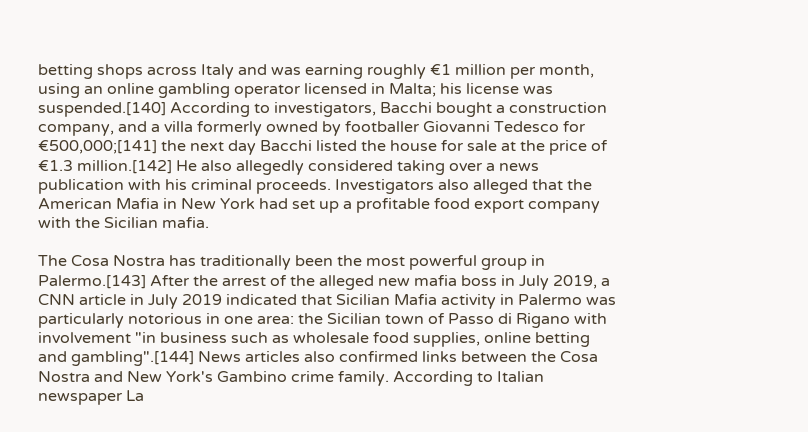betting shops across Italy and was earning roughly €1 million per month, using an online gambling operator licensed in Malta; his license was suspended.[140] According to investigators, Bacchi bought a construction company, and a villa formerly owned by footballer Giovanni Tedesco for €500,000;[141] the next day Bacchi listed the house for sale at the price of €1.3 million.[142] He also allegedly considered taking over a news publication with his criminal proceeds. Investigators also alleged that the American Mafia in New York had set up a profitable food export company with the Sicilian mafia.

The Cosa Nostra has traditionally been the most powerful group in Palermo.[143] After the arrest of the alleged new mafia boss in July 2019, a CNN article in July 2019 indicated that Sicilian Mafia activity in Palermo was particularly notorious in one area: the Sicilian town of Passo di Rigano with involvement "in business such as wholesale food supplies, online betting and gambling".[144] News articles also confirmed links between the Cosa Nostra and New York's Gambino crime family. According to Italian newspaper La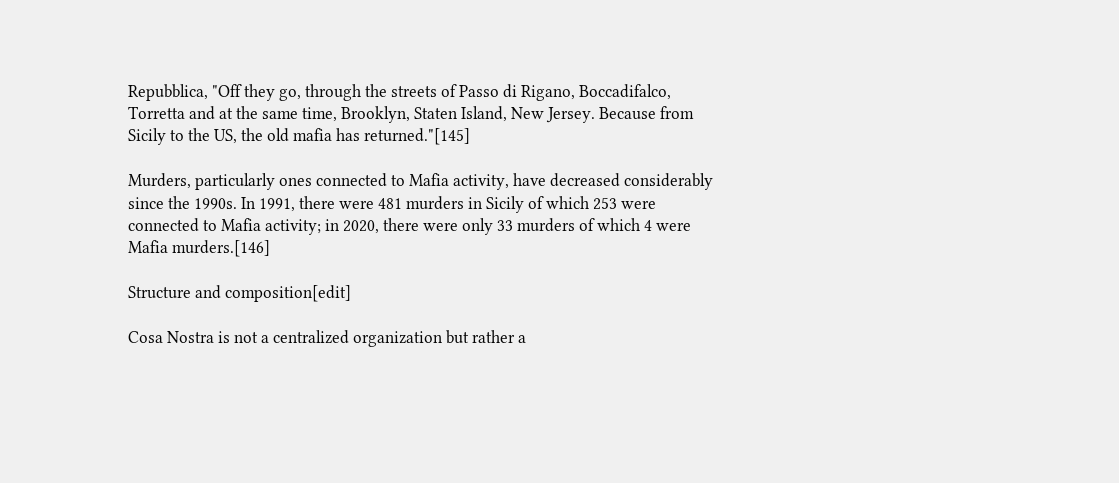Repubblica, "Off they go, through the streets of Passo di Rigano, Boccadifalco, Torretta and at the same time, Brooklyn, Staten Island, New Jersey. Because from Sicily to the US, the old mafia has returned."[145]

Murders, particularly ones connected to Mafia activity, have decreased considerably since the 1990s. In 1991, there were 481 murders in Sicily of which 253 were connected to Mafia activity; in 2020, there were only 33 murders of which 4 were Mafia murders.[146]

Structure and composition[edit]

Cosa Nostra is not a centralized organization but rather a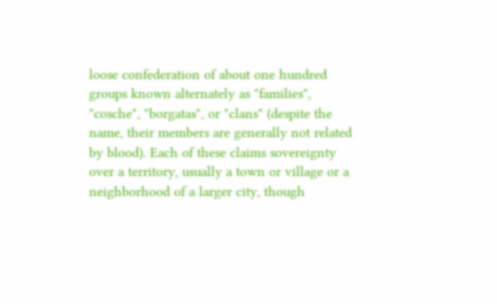loose confederation of about one hundred groups known alternately as "families", "cosche", "borgatas", or "clans" (despite the name, their members are generally not related by blood). Each of these claims sovereignty over a territory, usually a town or village or a neighborhood of a larger city, though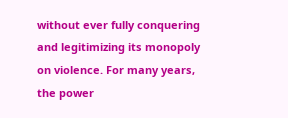without ever fully conquering and legitimizing its monopoly on violence. For many years, the power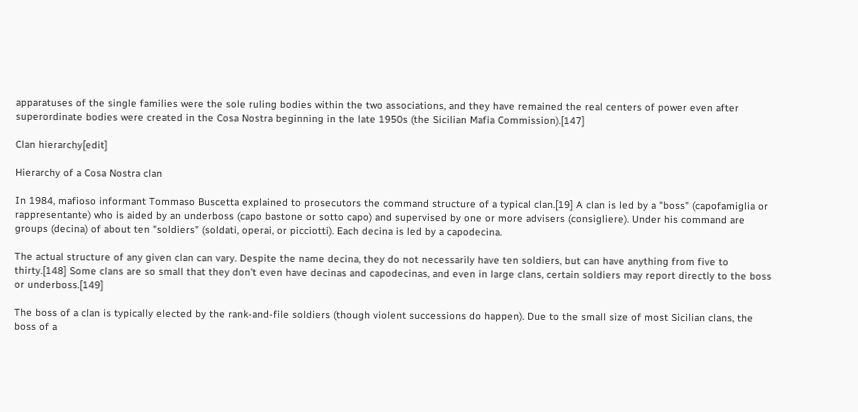apparatuses of the single families were the sole ruling bodies within the two associations, and they have remained the real centers of power even after superordinate bodies were created in the Cosa Nostra beginning in the late 1950s (the Sicilian Mafia Commission).[147]

Clan hierarchy[edit]

Hierarchy of a Cosa Nostra clan

In 1984, mafioso informant Tommaso Buscetta explained to prosecutors the command structure of a typical clan.[19] A clan is led by a "boss" (capofamiglia or rappresentante) who is aided by an underboss (capo bastone or sotto capo) and supervised by one or more advisers (consigliere). Under his command are groups (decina) of about ten "soldiers" (soldati, operai, or picciotti). Each decina is led by a capodecina.

The actual structure of any given clan can vary. Despite the name decina, they do not necessarily have ten soldiers, but can have anything from five to thirty.[148] Some clans are so small that they don't even have decinas and capodecinas, and even in large clans, certain soldiers may report directly to the boss or underboss.[149]

The boss of a clan is typically elected by the rank-and-file soldiers (though violent successions do happen). Due to the small size of most Sicilian clans, the boss of a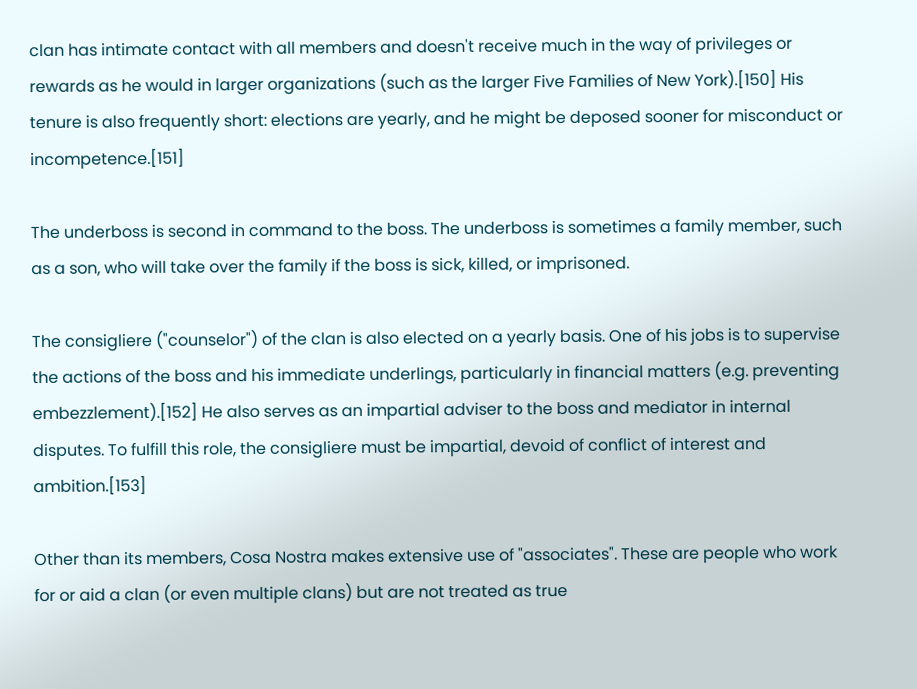clan has intimate contact with all members and doesn't receive much in the way of privileges or rewards as he would in larger organizations (such as the larger Five Families of New York).[150] His tenure is also frequently short: elections are yearly, and he might be deposed sooner for misconduct or incompetence.[151]

The underboss is second in command to the boss. The underboss is sometimes a family member, such as a son, who will take over the family if the boss is sick, killed, or imprisoned.

The consigliere ("counselor") of the clan is also elected on a yearly basis. One of his jobs is to supervise the actions of the boss and his immediate underlings, particularly in financial matters (e.g. preventing embezzlement).[152] He also serves as an impartial adviser to the boss and mediator in internal disputes. To fulfill this role, the consigliere must be impartial, devoid of conflict of interest and ambition.[153]

Other than its members, Cosa Nostra makes extensive use of "associates". These are people who work for or aid a clan (or even multiple clans) but are not treated as true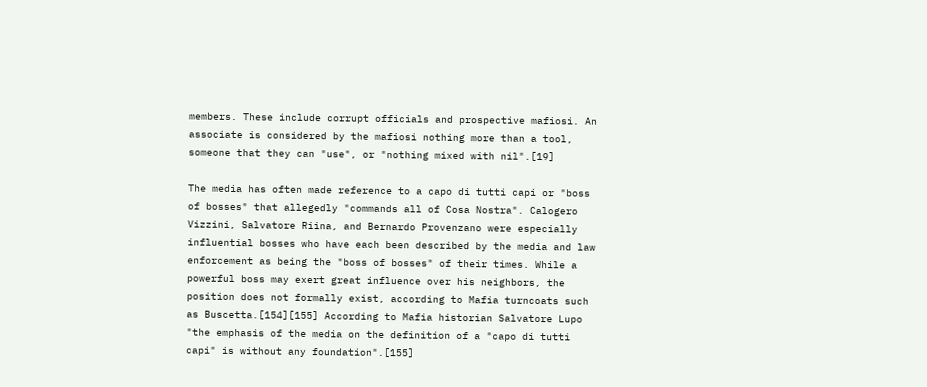members. These include corrupt officials and prospective mafiosi. An associate is considered by the mafiosi nothing more than a tool, someone that they can "use", or "nothing mixed with nil".[19]

The media has often made reference to a capo di tutti capi or "boss of bosses" that allegedly "commands all of Cosa Nostra". Calogero Vizzini, Salvatore Riina, and Bernardo Provenzano were especially influential bosses who have each been described by the media and law enforcement as being the "boss of bosses" of their times. While a powerful boss may exert great influence over his neighbors, the position does not formally exist, according to Mafia turncoats such as Buscetta.[154][155] According to Mafia historian Salvatore Lupo "the emphasis of the media on the definition of a "capo di tutti capi" is without any foundation".[155]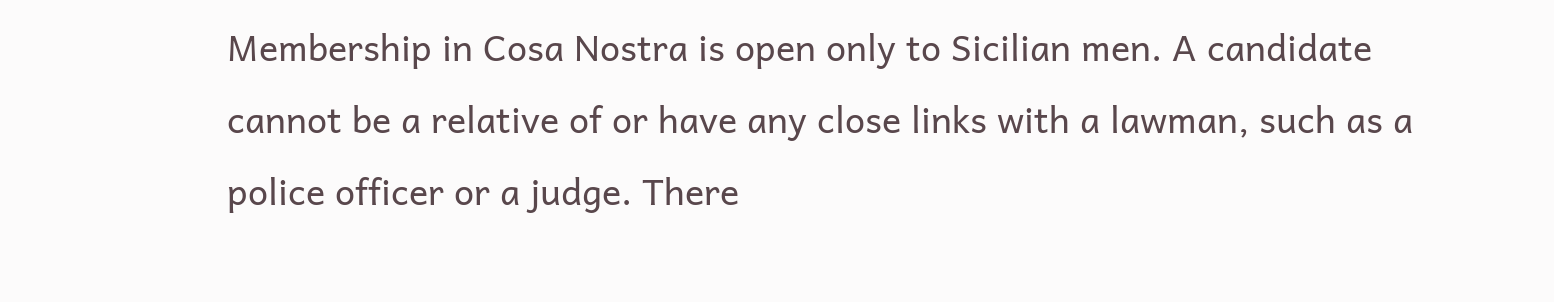Membership in Cosa Nostra is open only to Sicilian men. A candidate cannot be a relative of or have any close links with a lawman, such as a police officer or a judge. There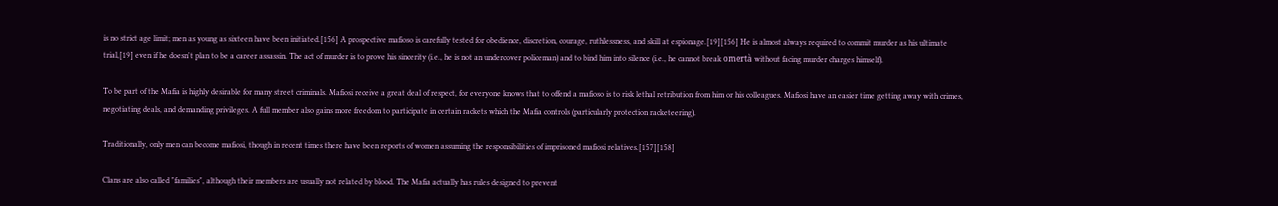is no strict age limit; men as young as sixteen have been initiated.[156] A prospective mafioso is carefully tested for obedience, discretion, courage, ruthlessness, and skill at espionage.[19][156] He is almost always required to commit murder as his ultimate trial,[19] even if he doesn't plan to be a career assassin. The act of murder is to prove his sincerity (i.e., he is not an undercover policeman) and to bind him into silence (i.e., he cannot break omertà without facing murder charges himself).

To be part of the Mafia is highly desirable for many street criminals. Mafiosi receive a great deal of respect, for everyone knows that to offend a mafioso is to risk lethal retribution from him or his colleagues. Mafiosi have an easier time getting away with crimes, negotiating deals, and demanding privileges. A full member also gains more freedom to participate in certain rackets which the Mafia controls (particularly protection racketeering).

Traditionally, only men can become mafiosi, though in recent times there have been reports of women assuming the responsibilities of imprisoned mafiosi relatives.[157][158]

Clans are also called "families", although their members are usually not related by blood. The Mafia actually has rules designed to prevent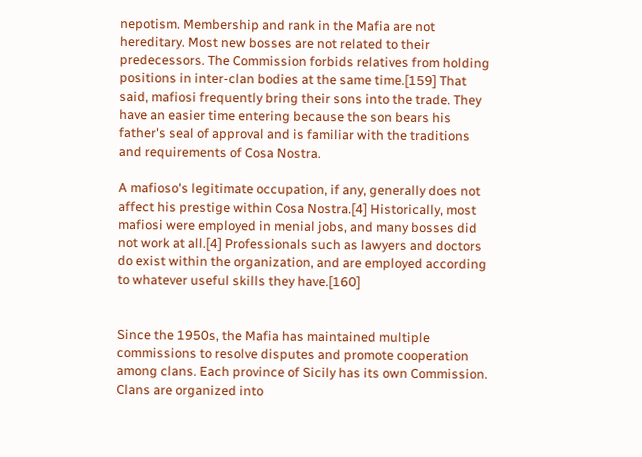nepotism. Membership and rank in the Mafia are not hereditary. Most new bosses are not related to their predecessors. The Commission forbids relatives from holding positions in inter-clan bodies at the same time.[159] That said, mafiosi frequently bring their sons into the trade. They have an easier time entering because the son bears his father's seal of approval and is familiar with the traditions and requirements of Cosa Nostra.

A mafioso's legitimate occupation, if any, generally does not affect his prestige within Cosa Nostra.[4] Historically, most mafiosi were employed in menial jobs, and many bosses did not work at all.[4] Professionals such as lawyers and doctors do exist within the organization, and are employed according to whatever useful skills they have.[160]


Since the 1950s, the Mafia has maintained multiple commissions to resolve disputes and promote cooperation among clans. Each province of Sicily has its own Commission. Clans are organized into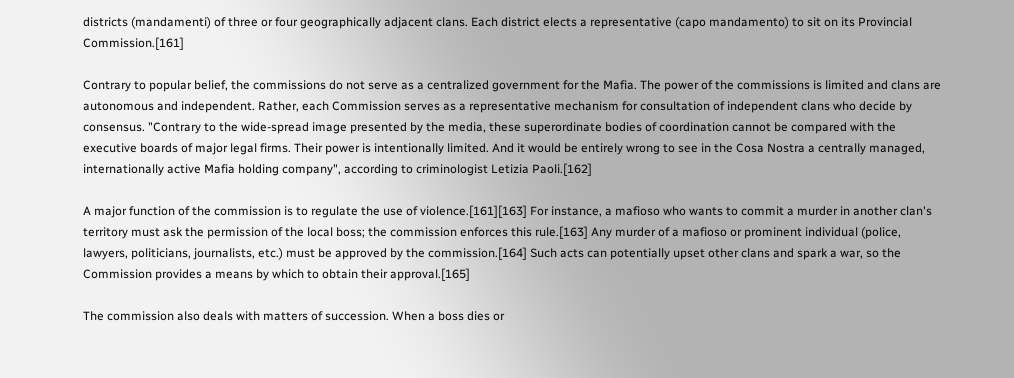districts (mandamenti) of three or four geographically adjacent clans. Each district elects a representative (capo mandamento) to sit on its Provincial Commission.[161]

Contrary to popular belief, the commissions do not serve as a centralized government for the Mafia. The power of the commissions is limited and clans are autonomous and independent. Rather, each Commission serves as a representative mechanism for consultation of independent clans who decide by consensus. "Contrary to the wide-spread image presented by the media, these superordinate bodies of coordination cannot be compared with the executive boards of major legal firms. Their power is intentionally limited. And it would be entirely wrong to see in the Cosa Nostra a centrally managed, internationally active Mafia holding company", according to criminologist Letizia Paoli.[162]

A major function of the commission is to regulate the use of violence.[161][163] For instance, a mafioso who wants to commit a murder in another clan's territory must ask the permission of the local boss; the commission enforces this rule.[163] Any murder of a mafioso or prominent individual (police, lawyers, politicians, journalists, etc.) must be approved by the commission.[164] Such acts can potentially upset other clans and spark a war, so the Commission provides a means by which to obtain their approval.[165]

The commission also deals with matters of succession. When a boss dies or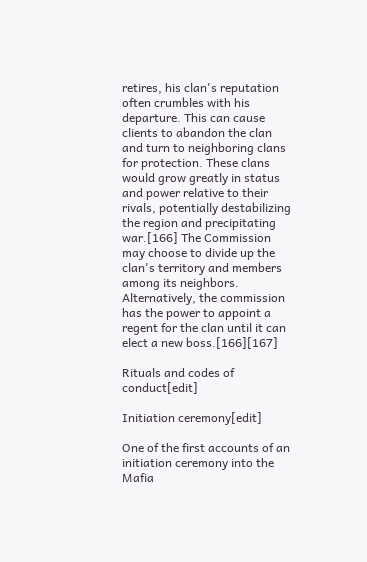retires, his clan's reputation often crumbles with his departure. This can cause clients to abandon the clan and turn to neighboring clans for protection. These clans would grow greatly in status and power relative to their rivals, potentially destabilizing the region and precipitating war.[166] The Commission may choose to divide up the clan's territory and members among its neighbors. Alternatively, the commission has the power to appoint a regent for the clan until it can elect a new boss.[166][167]

Rituals and codes of conduct[edit]

Initiation ceremony[edit]

One of the first accounts of an initiation ceremony into the Mafia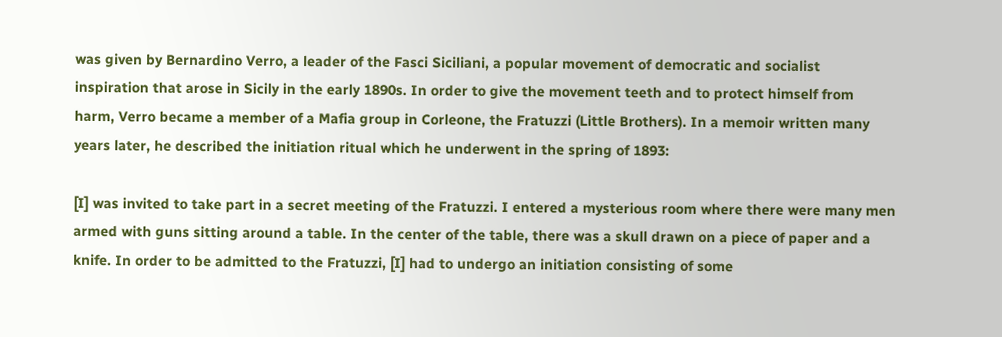was given by Bernardino Verro, a leader of the Fasci Siciliani, a popular movement of democratic and socialist inspiration that arose in Sicily in the early 1890s. In order to give the movement teeth and to protect himself from harm, Verro became a member of a Mafia group in Corleone, the Fratuzzi (Little Brothers). In a memoir written many years later, he described the initiation ritual which he underwent in the spring of 1893:

[I] was invited to take part in a secret meeting of the Fratuzzi. I entered a mysterious room where there were many men armed with guns sitting around a table. In the center of the table, there was a skull drawn on a piece of paper and a knife. In order to be admitted to the Fratuzzi, [I] had to undergo an initiation consisting of some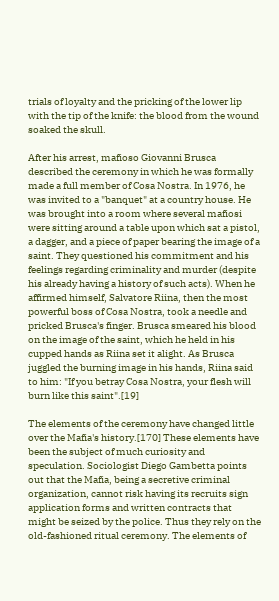trials of loyalty and the pricking of the lower lip with the tip of the knife: the blood from the wound soaked the skull.

After his arrest, mafioso Giovanni Brusca described the ceremony in which he was formally made a full member of Cosa Nostra. In 1976, he was invited to a "banquet" at a country house. He was brought into a room where several mafiosi were sitting around a table upon which sat a pistol, a dagger, and a piece of paper bearing the image of a saint. They questioned his commitment and his feelings regarding criminality and murder (despite his already having a history of such acts). When he affirmed himself, Salvatore Riina, then the most powerful boss of Cosa Nostra, took a needle and pricked Brusca's finger. Brusca smeared his blood on the image of the saint, which he held in his cupped hands as Riina set it alight. As Brusca juggled the burning image in his hands, Riina said to him: "If you betray Cosa Nostra, your flesh will burn like this saint".[19]

The elements of the ceremony have changed little over the Mafia's history.[170] These elements have been the subject of much curiosity and speculation. Sociologist Diego Gambetta points out that the Mafia, being a secretive criminal organization, cannot risk having its recruits sign application forms and written contracts that might be seized by the police. Thus they rely on the old-fashioned ritual ceremony. The elements of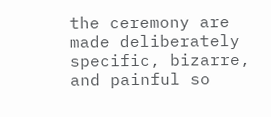the ceremony are made deliberately specific, bizarre, and painful so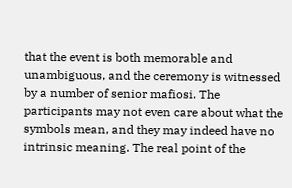that the event is both memorable and unambiguous, and the ceremony is witnessed by a number of senior mafiosi. The participants may not even care about what the symbols mean, and they may indeed have no intrinsic meaning. The real point of the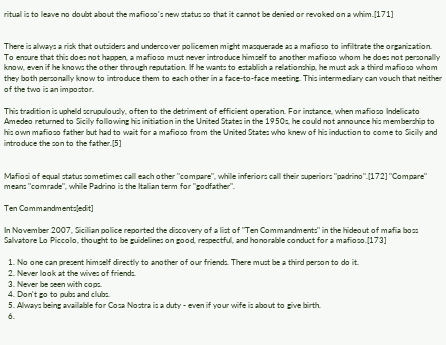ritual is to leave no doubt about the mafioso's new status so that it cannot be denied or revoked on a whim.[171]


There is always a risk that outsiders and undercover policemen might masquerade as a mafioso to infiltrate the organization. To ensure that this does not happen, a mafioso must never introduce himself to another mafioso whom he does not personally know, even if he knows the other through reputation. If he wants to establish a relationship, he must ask a third mafioso whom they both personally know to introduce them to each other in a face-to-face meeting. This intermediary can vouch that neither of the two is an impostor.

This tradition is upheld scrupulously, often to the detriment of efficient operation. For instance, when mafioso Indelicato Amedeo returned to Sicily following his initiation in the United States in the 1950s, he could not announce his membership to his own mafioso father but had to wait for a mafioso from the United States who knew of his induction to come to Sicily and introduce the son to the father.[5]


Mafiosi of equal status sometimes call each other "compare", while inferiors call their superiors "padrino".[172] "Compare" means "comrade", while Padrino is the Italian term for "godfather".

Ten Commandments[edit]

In November 2007, Sicilian police reported the discovery of a list of "Ten Commandments" in the hideout of mafia boss Salvatore Lo Piccolo, thought to be guidelines on good, respectful, and honorable conduct for a mafioso.[173]

  1. No one can present himself directly to another of our friends. There must be a third person to do it.
  2. Never look at the wives of friends.
  3. Never be seen with cops.
  4. Don't go to pubs and clubs.
  5. Always being available for Cosa Nostra is a duty - even if your wife is about to give birth.
  6.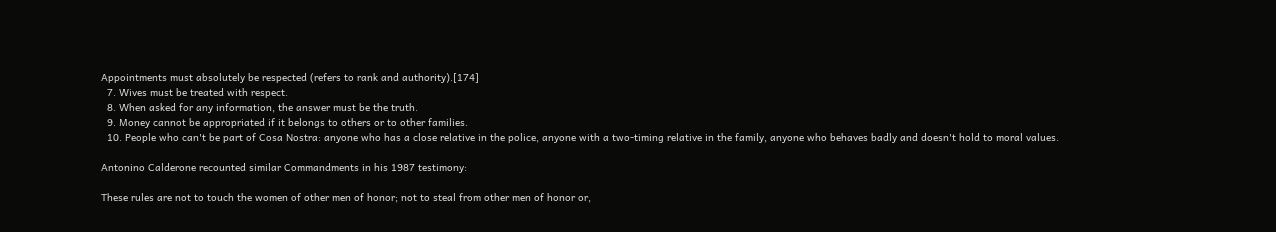Appointments must absolutely be respected (refers to rank and authority).[174]
  7. Wives must be treated with respect.
  8. When asked for any information, the answer must be the truth.
  9. Money cannot be appropriated if it belongs to others or to other families.
  10. People who can't be part of Cosa Nostra: anyone who has a close relative in the police, anyone with a two-timing relative in the family, anyone who behaves badly and doesn't hold to moral values.

Antonino Calderone recounted similar Commandments in his 1987 testimony:

These rules are not to touch the women of other men of honor; not to steal from other men of honor or,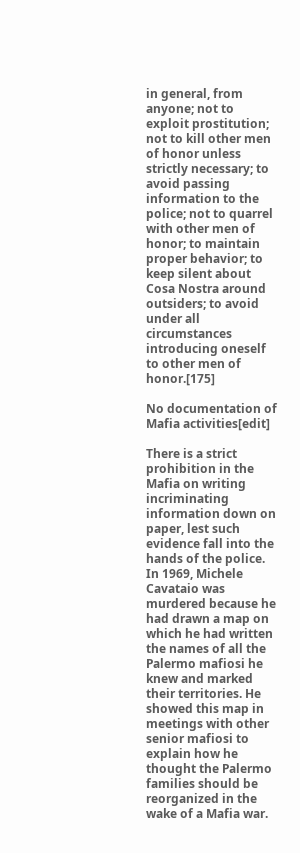in general, from anyone; not to exploit prostitution; not to kill other men of honor unless strictly necessary; to avoid passing information to the police; not to quarrel with other men of honor; to maintain proper behavior; to keep silent about Cosa Nostra around outsiders; to avoid under all circumstances introducing oneself to other men of honor.[175]

No documentation of Mafia activities[edit]

There is a strict prohibition in the Mafia on writing incriminating information down on paper, lest such evidence fall into the hands of the police. In 1969, Michele Cavataio was murdered because he had drawn a map on which he had written the names of all the Palermo mafiosi he knew and marked their territories. He showed this map in meetings with other senior mafiosi to explain how he thought the Palermo families should be reorganized in the wake of a Mafia war.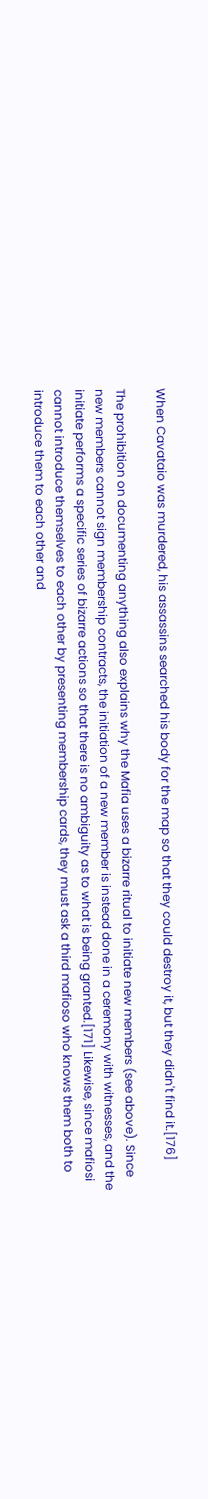When Cavataio was murdered, his assassins searched his body for the map so that they could destroy it, but they didn't find it.[176]

The prohibition on documenting anything also explains why the Mafia uses a bizarre ritual to initiate new members (see above). Since new members cannot sign membership contracts, the initiation of a new member is instead done in a ceremony with witnesses, and the initiate performs a specific series of bizarre actions so that there is no ambiguity as to what is being granted.[171] Likewise, since mafiosi cannot introduce themselves to each other by presenting membership cards, they must ask a third mafioso who knows them both to introduce them to each other and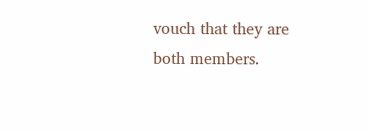vouch that they are both members.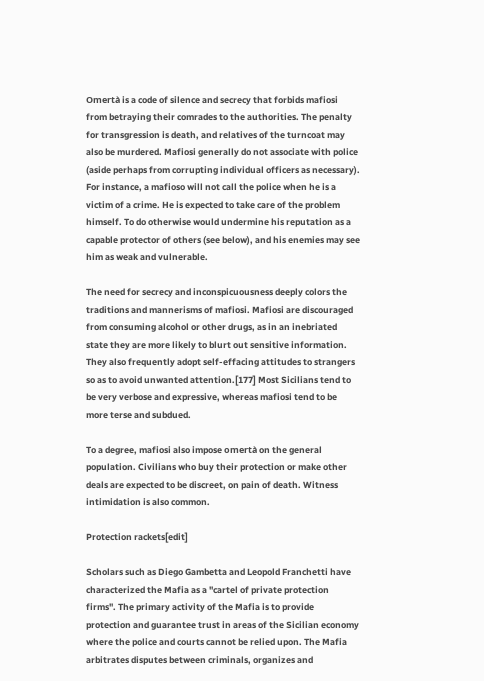Omertà is a code of silence and secrecy that forbids mafiosi from betraying their comrades to the authorities. The penalty for transgression is death, and relatives of the turncoat may also be murdered. Mafiosi generally do not associate with police (aside perhaps from corrupting individual officers as necessary). For instance, a mafioso will not call the police when he is a victim of a crime. He is expected to take care of the problem himself. To do otherwise would undermine his reputation as a capable protector of others (see below), and his enemies may see him as weak and vulnerable.

The need for secrecy and inconspicuousness deeply colors the traditions and mannerisms of mafiosi. Mafiosi are discouraged from consuming alcohol or other drugs, as in an inebriated state they are more likely to blurt out sensitive information. They also frequently adopt self-effacing attitudes to strangers so as to avoid unwanted attention.[177] Most Sicilians tend to be very verbose and expressive, whereas mafiosi tend to be more terse and subdued.

To a degree, mafiosi also impose omertà on the general population. Civilians who buy their protection or make other deals are expected to be discreet, on pain of death. Witness intimidation is also common.

Protection rackets[edit]

Scholars such as Diego Gambetta and Leopold Franchetti have characterized the Mafia as a "cartel of private protection firms". The primary activity of the Mafia is to provide protection and guarantee trust in areas of the Sicilian economy where the police and courts cannot be relied upon. The Mafia arbitrates disputes between criminals, organizes and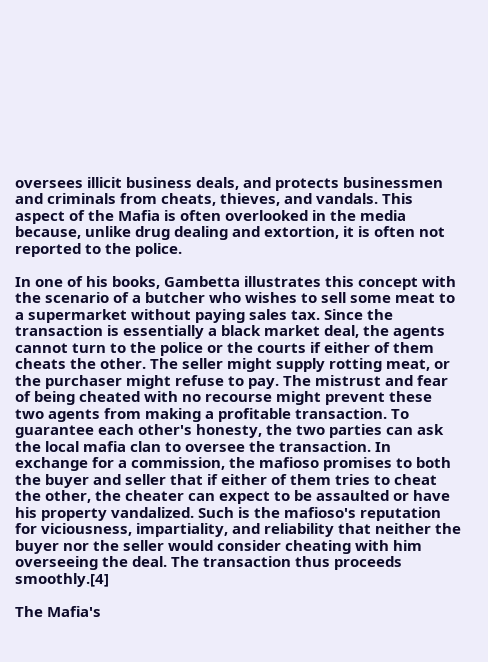oversees illicit business deals, and protects businessmen and criminals from cheats, thieves, and vandals. This aspect of the Mafia is often overlooked in the media because, unlike drug dealing and extortion, it is often not reported to the police.

In one of his books, Gambetta illustrates this concept with the scenario of a butcher who wishes to sell some meat to a supermarket without paying sales tax. Since the transaction is essentially a black market deal, the agents cannot turn to the police or the courts if either of them cheats the other. The seller might supply rotting meat, or the purchaser might refuse to pay. The mistrust and fear of being cheated with no recourse might prevent these two agents from making a profitable transaction. To guarantee each other's honesty, the two parties can ask the local mafia clan to oversee the transaction. In exchange for a commission, the mafioso promises to both the buyer and seller that if either of them tries to cheat the other, the cheater can expect to be assaulted or have his property vandalized. Such is the mafioso's reputation for viciousness, impartiality, and reliability that neither the buyer nor the seller would consider cheating with him overseeing the deal. The transaction thus proceeds smoothly.[4]

The Mafia's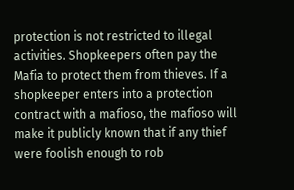protection is not restricted to illegal activities. Shopkeepers often pay the Mafia to protect them from thieves. If a shopkeeper enters into a protection contract with a mafioso, the mafioso will make it publicly known that if any thief were foolish enough to rob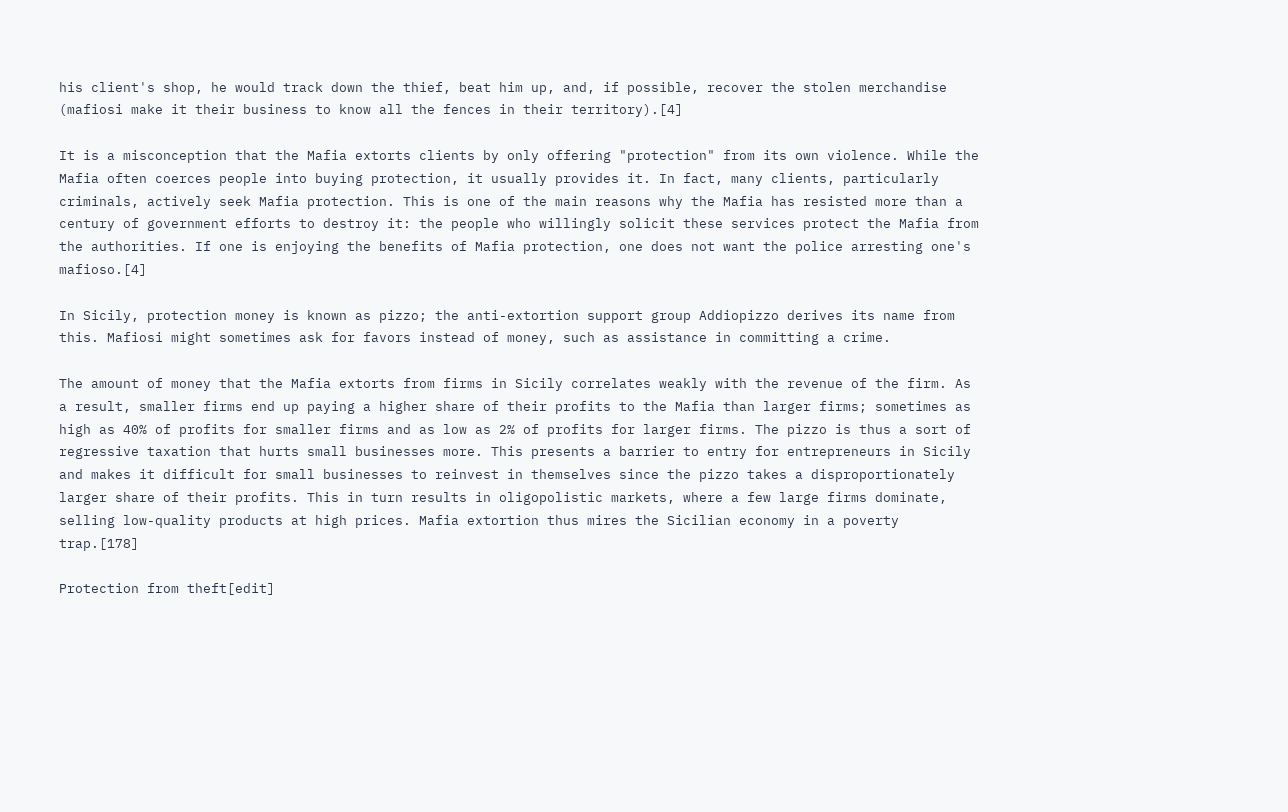his client's shop, he would track down the thief, beat him up, and, if possible, recover the stolen merchandise (mafiosi make it their business to know all the fences in their territory).[4]

It is a misconception that the Mafia extorts clients by only offering "protection" from its own violence. While the Mafia often coerces people into buying protection, it usually provides it. In fact, many clients, particularly criminals, actively seek Mafia protection. This is one of the main reasons why the Mafia has resisted more than a century of government efforts to destroy it: the people who willingly solicit these services protect the Mafia from the authorities. If one is enjoying the benefits of Mafia protection, one does not want the police arresting one's mafioso.[4]

In Sicily, protection money is known as pizzo; the anti-extortion support group Addiopizzo derives its name from this. Mafiosi might sometimes ask for favors instead of money, such as assistance in committing a crime.

The amount of money that the Mafia extorts from firms in Sicily correlates weakly with the revenue of the firm. As a result, smaller firms end up paying a higher share of their profits to the Mafia than larger firms; sometimes as high as 40% of profits for smaller firms and as low as 2% of profits for larger firms. The pizzo is thus a sort of regressive taxation that hurts small businesses more. This presents a barrier to entry for entrepreneurs in Sicily and makes it difficult for small businesses to reinvest in themselves since the pizzo takes a disproportionately larger share of their profits. This in turn results in oligopolistic markets, where a few large firms dominate, selling low-quality products at high prices. Mafia extortion thus mires the Sicilian economy in a poverty trap.[178]

Protection from theft[edit]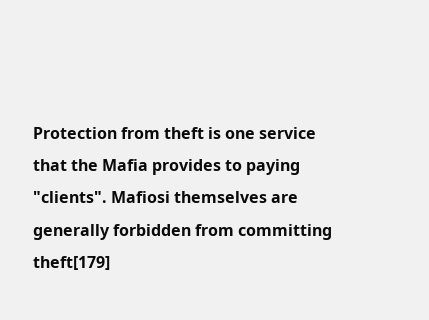Protection from theft is one service that the Mafia provides to paying "clients". Mafiosi themselves are generally forbidden from committing theft[179]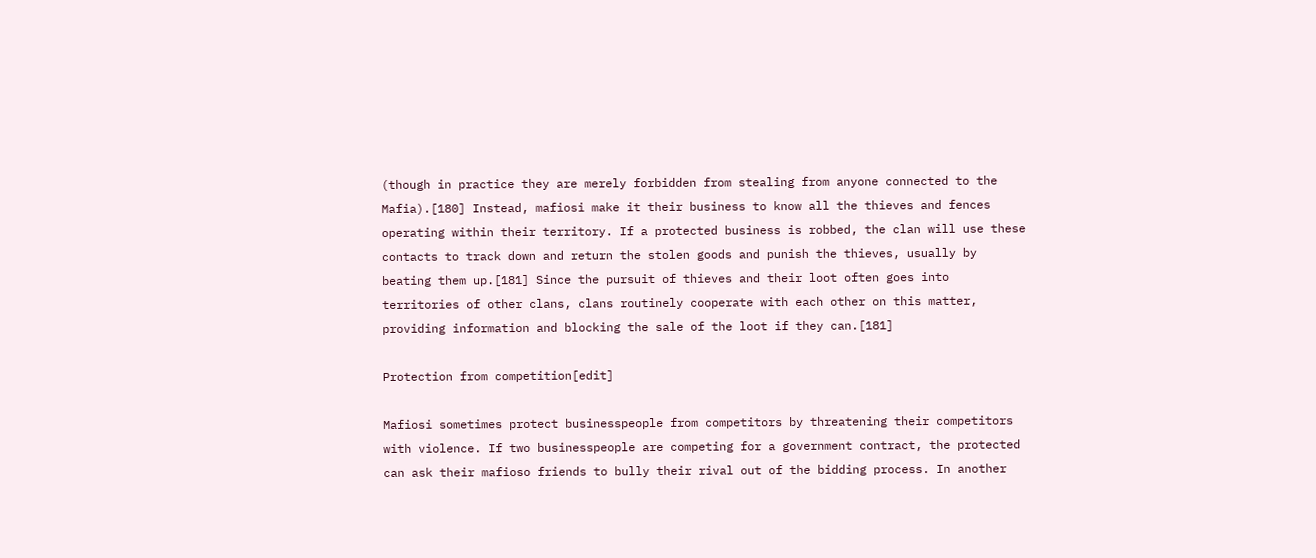(though in practice they are merely forbidden from stealing from anyone connected to the Mafia).[180] Instead, mafiosi make it their business to know all the thieves and fences operating within their territory. If a protected business is robbed, the clan will use these contacts to track down and return the stolen goods and punish the thieves, usually by beating them up.[181] Since the pursuit of thieves and their loot often goes into territories of other clans, clans routinely cooperate with each other on this matter, providing information and blocking the sale of the loot if they can.[181]

Protection from competition[edit]

Mafiosi sometimes protect businesspeople from competitors by threatening their competitors with violence. If two businesspeople are competing for a government contract, the protected can ask their mafioso friends to bully their rival out of the bidding process. In another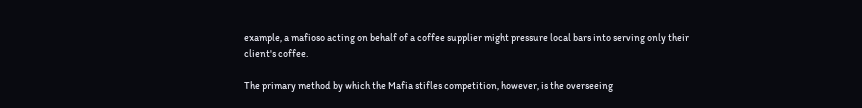example, a mafioso acting on behalf of a coffee supplier might pressure local bars into serving only their client's coffee.

The primary method by which the Mafia stifles competition, however, is the overseeing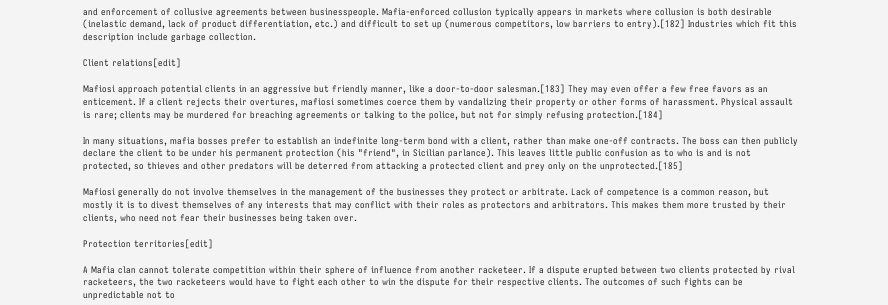and enforcement of collusive agreements between businesspeople. Mafia-enforced collusion typically appears in markets where collusion is both desirable (inelastic demand, lack of product differentiation, etc.) and difficult to set up (numerous competitors, low barriers to entry).[182] Industries which fit this description include garbage collection.

Client relations[edit]

Mafiosi approach potential clients in an aggressive but friendly manner, like a door-to-door salesman.[183] They may even offer a few free favors as an enticement. If a client rejects their overtures, mafiosi sometimes coerce them by vandalizing their property or other forms of harassment. Physical assault is rare; clients may be murdered for breaching agreements or talking to the police, but not for simply refusing protection.[184]

In many situations, mafia bosses prefer to establish an indefinite long-term bond with a client, rather than make one-off contracts. The boss can then publicly declare the client to be under his permanent protection (his "friend", in Sicilian parlance). This leaves little public confusion as to who is and is not protected, so thieves and other predators will be deterred from attacking a protected client and prey only on the unprotected.[185]

Mafiosi generally do not involve themselves in the management of the businesses they protect or arbitrate. Lack of competence is a common reason, but mostly it is to divest themselves of any interests that may conflict with their roles as protectors and arbitrators. This makes them more trusted by their clients, who need not fear their businesses being taken over.

Protection territories[edit]

A Mafia clan cannot tolerate competition within their sphere of influence from another racketeer. If a dispute erupted between two clients protected by rival racketeers, the two racketeers would have to fight each other to win the dispute for their respective clients. The outcomes of such fights can be unpredictable not to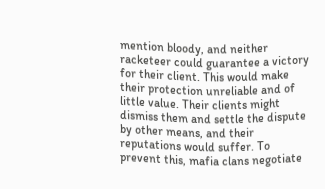mention bloody, and neither racketeer could guarantee a victory for their client. This would make their protection unreliable and of little value. Their clients might dismiss them and settle the dispute by other means, and their reputations would suffer. To prevent this, mafia clans negotiate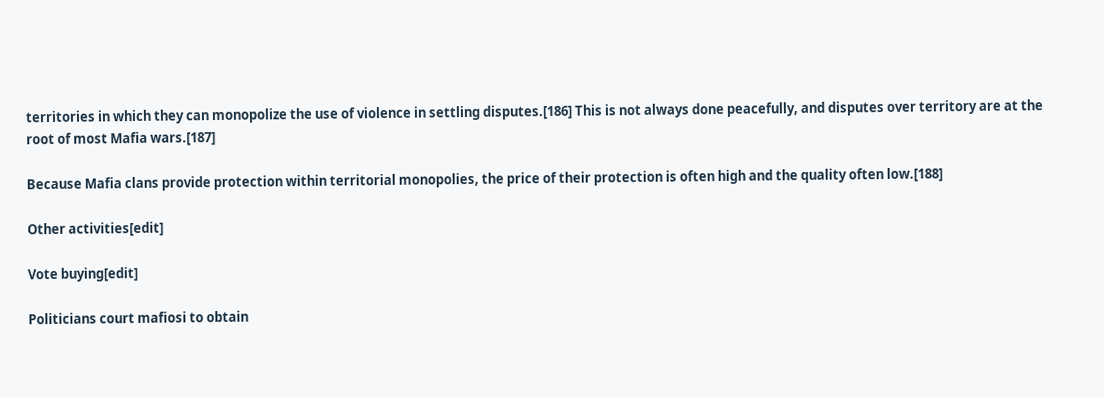territories in which they can monopolize the use of violence in settling disputes.[186] This is not always done peacefully, and disputes over territory are at the root of most Mafia wars.[187]

Because Mafia clans provide protection within territorial monopolies, the price of their protection is often high and the quality often low.[188]

Other activities[edit]

Vote buying[edit]

Politicians court mafiosi to obtain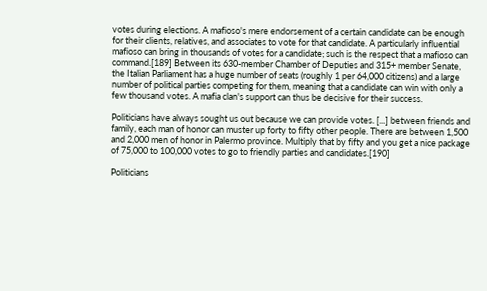votes during elections. A mafioso's mere endorsement of a certain candidate can be enough for their clients, relatives, and associates to vote for that candidate. A particularly influential mafioso can bring in thousands of votes for a candidate; such is the respect that a mafioso can command.[189] Between its 630-member Chamber of Deputies and 315+ member Senate, the Italian Parliament has a huge number of seats (roughly 1 per 64,000 citizens) and a large number of political parties competing for them, meaning that a candidate can win with only a few thousand votes. A mafia clan's support can thus be decisive for their success.

Politicians have always sought us out because we can provide votes. [...] between friends and family, each man of honor can muster up forty to fifty other people. There are between 1,500 and 2,000 men of honor in Palermo province. Multiply that by fifty and you get a nice package of 75,000 to 100,000 votes to go to friendly parties and candidates.[190]

Politicians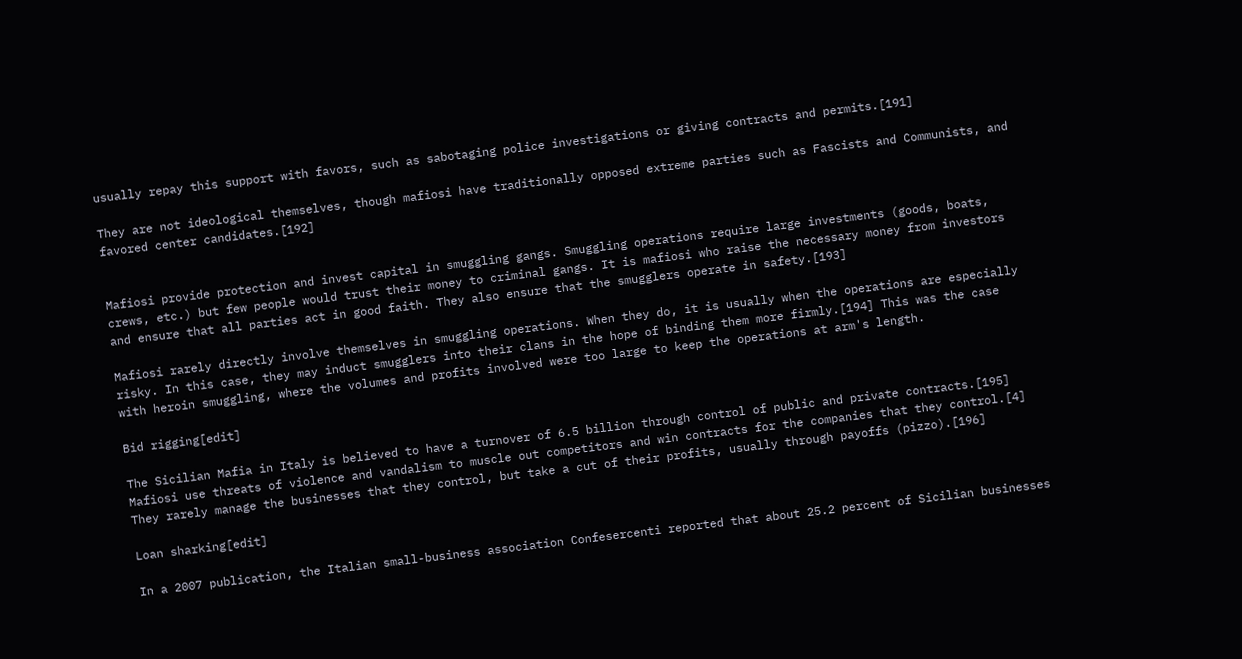usually repay this support with favors, such as sabotaging police investigations or giving contracts and permits.[191]

They are not ideological themselves, though mafiosi have traditionally opposed extreme parties such as Fascists and Communists, and favored center candidates.[192]


Mafiosi provide protection and invest capital in smuggling gangs. Smuggling operations require large investments (goods, boats, crews, etc.) but few people would trust their money to criminal gangs. It is mafiosi who raise the necessary money from investors and ensure that all parties act in good faith. They also ensure that the smugglers operate in safety.[193]

Mafiosi rarely directly involve themselves in smuggling operations. When they do, it is usually when the operations are especially risky. In this case, they may induct smugglers into their clans in the hope of binding them more firmly.[194] This was the case with heroin smuggling, where the volumes and profits involved were too large to keep the operations at arm's length.

Bid rigging[edit]

The Sicilian Mafia in Italy is believed to have a turnover of 6.5 billion through control of public and private contracts.[195] Mafiosi use threats of violence and vandalism to muscle out competitors and win contracts for the companies that they control.[4] They rarely manage the businesses that they control, but take a cut of their profits, usually through payoffs (pizzo).[196]

Loan sharking[edit]

In a 2007 publication, the Italian small-business association Confesercenti reported that about 25.2 percent of Sicilian businesses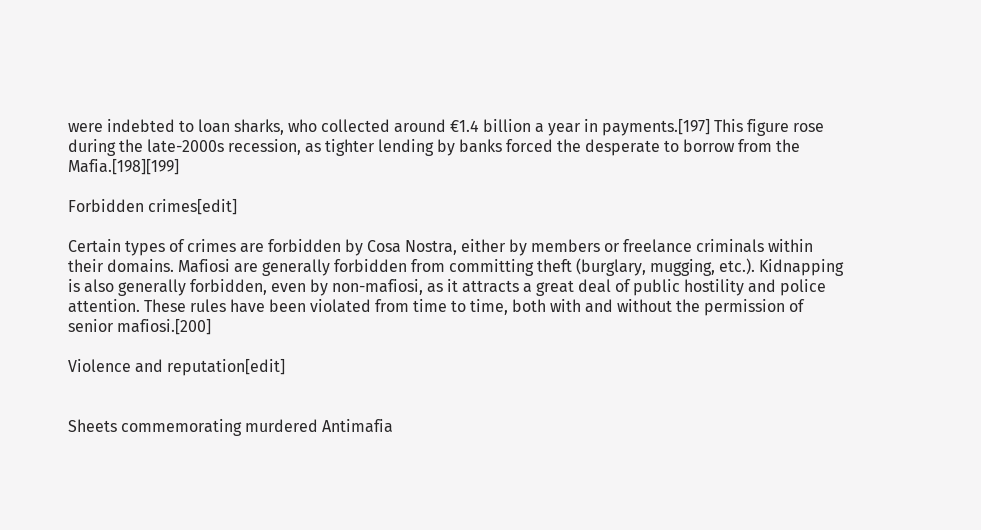were indebted to loan sharks, who collected around €1.4 billion a year in payments.[197] This figure rose during the late-2000s recession, as tighter lending by banks forced the desperate to borrow from the Mafia.[198][199]

Forbidden crimes[edit]

Certain types of crimes are forbidden by Cosa Nostra, either by members or freelance criminals within their domains. Mafiosi are generally forbidden from committing theft (burglary, mugging, etc.). Kidnapping is also generally forbidden, even by non-mafiosi, as it attracts a great deal of public hostility and police attention. These rules have been violated from time to time, both with and without the permission of senior mafiosi.[200]

Violence and reputation[edit]


Sheets commemorating murdered Antimafia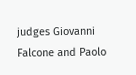judges Giovanni Falcone and Paolo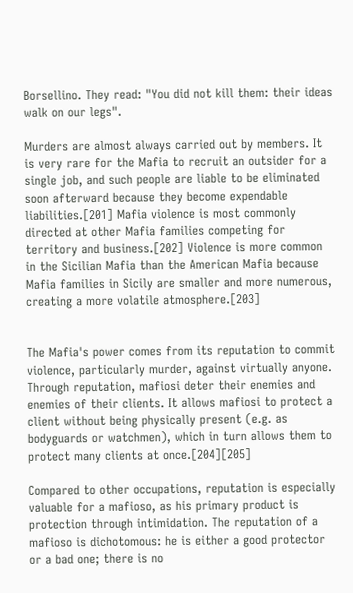Borsellino. They read: "You did not kill them: their ideas walk on our legs".

Murders are almost always carried out by members. It is very rare for the Mafia to recruit an outsider for a single job, and such people are liable to be eliminated soon afterward because they become expendable liabilities.[201] Mafia violence is most commonly directed at other Mafia families competing for territory and business.[202] Violence is more common in the Sicilian Mafia than the American Mafia because Mafia families in Sicily are smaller and more numerous, creating a more volatile atmosphere.[203]


The Mafia's power comes from its reputation to commit violence, particularly murder, against virtually anyone. Through reputation, mafiosi deter their enemies and enemies of their clients. It allows mafiosi to protect a client without being physically present (e.g. as bodyguards or watchmen), which in turn allows them to protect many clients at once.[204][205]

Compared to other occupations, reputation is especially valuable for a mafioso, as his primary product is protection through intimidation. The reputation of a mafioso is dichotomous: he is either a good protector or a bad one; there is no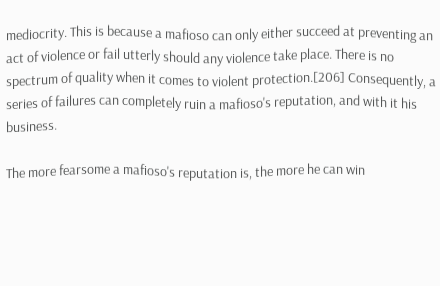mediocrity. This is because a mafioso can only either succeed at preventing an act of violence or fail utterly should any violence take place. There is no spectrum of quality when it comes to violent protection.[206] Consequently, a series of failures can completely ruin a mafioso's reputation, and with it his business.

The more fearsome a mafioso's reputation is, the more he can win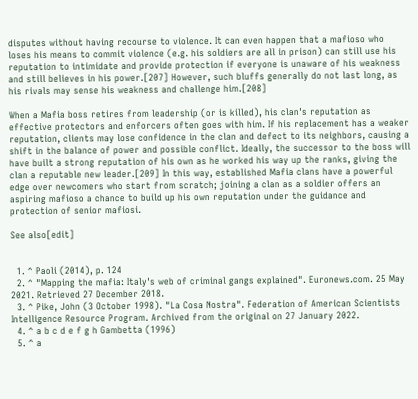disputes without having recourse to violence. It can even happen that a mafioso who loses his means to commit violence (e.g. his soldiers are all in prison) can still use his reputation to intimidate and provide protection if everyone is unaware of his weakness and still believes in his power.[207] However, such bluffs generally do not last long, as his rivals may sense his weakness and challenge him.[208]

When a Mafia boss retires from leadership (or is killed), his clan's reputation as effective protectors and enforcers often goes with him. If his replacement has a weaker reputation, clients may lose confidence in the clan and defect to its neighbors, causing a shift in the balance of power and possible conflict. Ideally, the successor to the boss will have built a strong reputation of his own as he worked his way up the ranks, giving the clan a reputable new leader.[209] In this way, established Mafia clans have a powerful edge over newcomers who start from scratch; joining a clan as a soldier offers an aspiring mafioso a chance to build up his own reputation under the guidance and protection of senior mafiosi.

See also[edit]


  1. ^ Paoli (2014), p. 124
  2. ^ "Mapping the mafia: Italy's web of criminal gangs explained". Euronews.com. 25 May 2021. Retrieved 27 December 2018.
  3. ^ Pike, John (3 October 1998). "La Cosa Nostra". Federation of American Scientists Intelligence Resource Program. Archived from the original on 27 January 2022.
  4. ^ a b c d e f g h Gambetta (1996)
  5. ^ a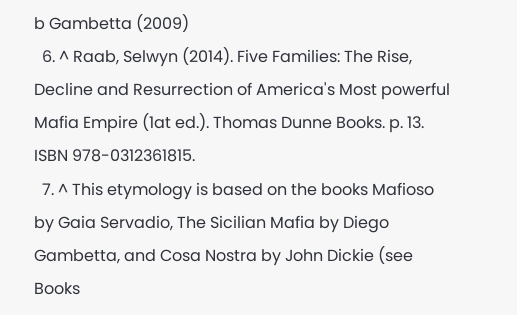b Gambetta (2009)
  6. ^ Raab, Selwyn (2014). Five Families: The Rise, Decline and Resurrection of America's Most powerful Mafia Empire (1at ed.). Thomas Dunne Books. p. 13. ISBN 978-0312361815.
  7. ^ This etymology is based on the books Mafioso by Gaia Servadio, The Sicilian Mafia by Diego Gambetta, and Cosa Nostra by John Dickie (see Books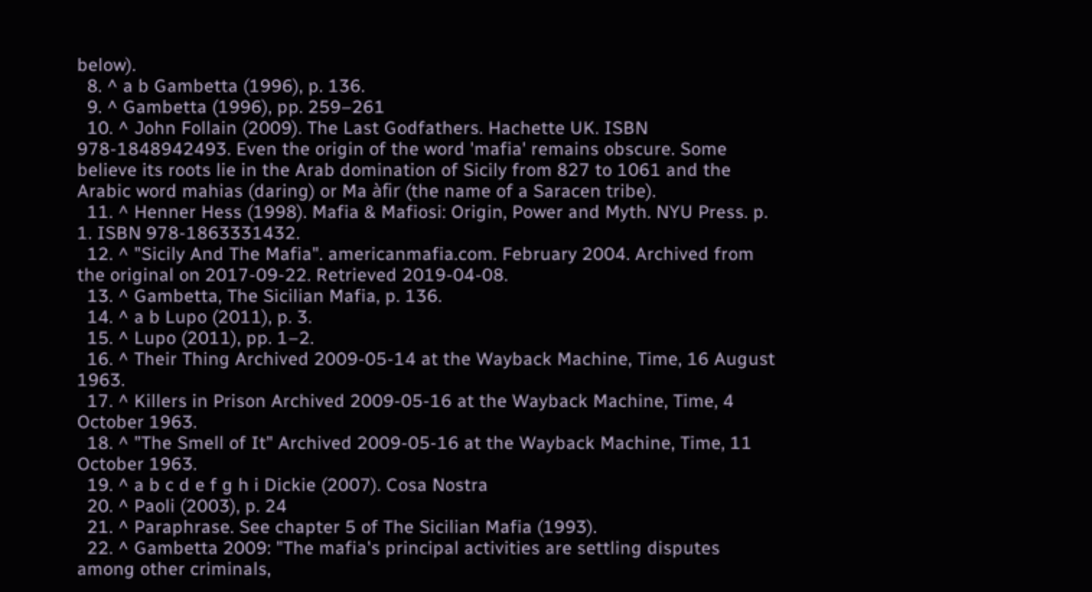below).
  8. ^ a b Gambetta (1996), p. 136.
  9. ^ Gambetta (1996), pp. 259–261
  10. ^ John Follain (2009). The Last Godfathers. Hachette UK. ISBN 978-1848942493. Even the origin of the word 'mafia' remains obscure. Some believe its roots lie in the Arab domination of Sicily from 827 to 1061 and the Arabic word mahias (daring) or Ma àfir (the name of a Saracen tribe).
  11. ^ Henner Hess (1998). Mafia & Mafiosi: Origin, Power and Myth. NYU Press. p. 1. ISBN 978-1863331432.
  12. ^ "Sicily And The Mafia". americanmafia.com. February 2004. Archived from the original on 2017-09-22. Retrieved 2019-04-08.
  13. ^ Gambetta, The Sicilian Mafia, p. 136.
  14. ^ a b Lupo (2011), p. 3.
  15. ^ Lupo (2011), pp. 1–2.
  16. ^ Their Thing Archived 2009-05-14 at the Wayback Machine, Time, 16 August 1963.
  17. ^ Killers in Prison Archived 2009-05-16 at the Wayback Machine, Time, 4 October 1963.
  18. ^ "The Smell of It" Archived 2009-05-16 at the Wayback Machine, Time, 11 October 1963.
  19. ^ a b c d e f g h i Dickie (2007). Cosa Nostra
  20. ^ Paoli (2003), p. 24
  21. ^ Paraphrase. See chapter 5 of The Sicilian Mafia (1993).
  22. ^ Gambetta 2009: "The mafia's principal activities are settling disputes among other criminals,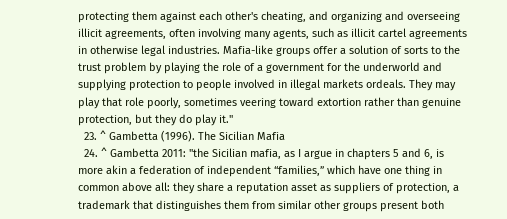protecting them against each other's cheating, and organizing and overseeing illicit agreements, often involving many agents, such as illicit cartel agreements in otherwise legal industries. Mafia-like groups offer a solution of sorts to the trust problem by playing the role of a government for the underworld and supplying protection to people involved in illegal markets ordeals. They may play that role poorly, sometimes veering toward extortion rather than genuine protection, but they do play it."
  23. ^ Gambetta (1996). The Sicilian Mafia
  24. ^ Gambetta 2011: "the Sicilian mafia, as I argue in chapters 5 and 6, is more akin a federation of independent “families,” which have one thing in common above all: they share a reputation asset as suppliers of protection, a trademark that distinguishes them from similar other groups present both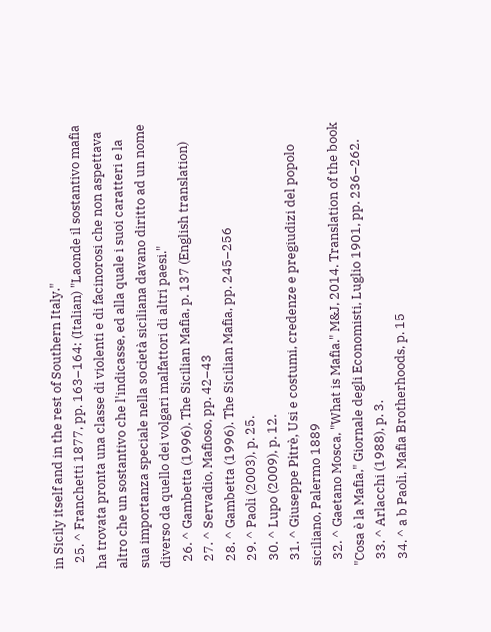in Sicily itself and in the rest of Southern Italy."
  25. ^ Franchetti 1877, pp. 163–164: (Italian) "Laonde il sostantivo mafia ha trovata pronta una classe di violenti e di facinorosi che non aspettava altro che un sostantivo che l'indicasse, ed alla quale i suoi caratteri e la sua importanza speciale nella società siciliana davano diritto ad un nome diverso da quello dei volgari malfattori di altri paesi."
  26. ^ Gambetta (1996). The Sicilian Mafia, p. 137 (English translation)
  27. ^ Servadio, Mafioso, pp. 42–43
  28. ^ Gambetta (1996). The Sicilian Mafia, pp. 245–256
  29. ^ Paoli (2003), p. 25.
  30. ^ Lupo (2009), p. 12.
  31. ^ Giuseppe Pitrè, Usi e costumi, credenze e pregiudizi del popolo siciliano, Palermo 1889
  32. ^ Gaetano Mosca, "What is Mafia." M&J, 2014. Translation of the book "Cosa è la Mafia," Giornale degli Economisti, Luglio 1901, pp. 236–262.
  33. ^ Arlacchi (1988), p. 3.
  34. ^ a b Paoli, Mafia Brotherhoods, p. 15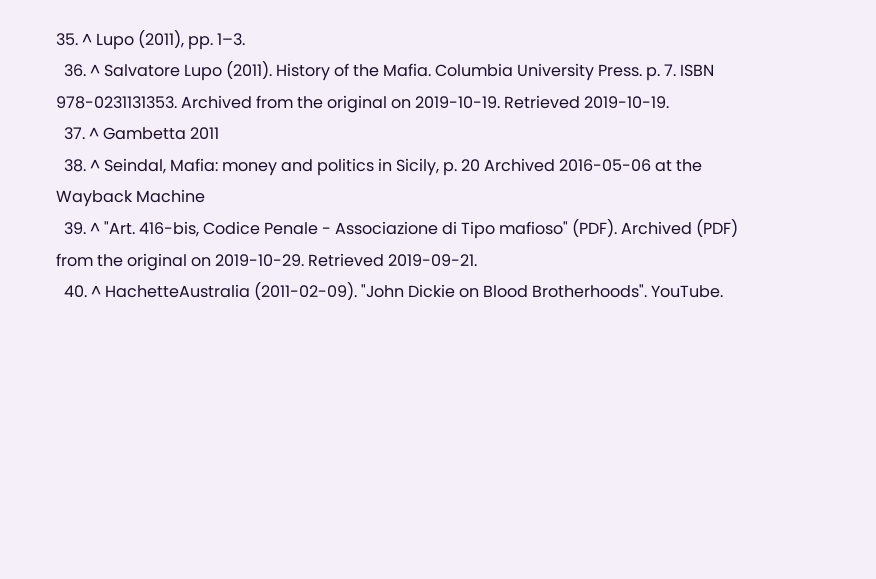35. ^ Lupo (2011), pp. 1–3.
  36. ^ Salvatore Lupo (2011). History of the Mafia. Columbia University Press. p. 7. ISBN 978-0231131353. Archived from the original on 2019-10-19. Retrieved 2019-10-19.
  37. ^ Gambetta 2011
  38. ^ Seindal, Mafia: money and politics in Sicily, p. 20 Archived 2016-05-06 at the Wayback Machine
  39. ^ "Art. 416-bis, Codice Penale - Associazione di Tipo mafioso" (PDF). Archived (PDF) from the original on 2019-10-29. Retrieved 2019-09-21.
  40. ^ HachetteAustralia (2011-02-09). "John Dickie on Blood Brotherhoods". YouTube.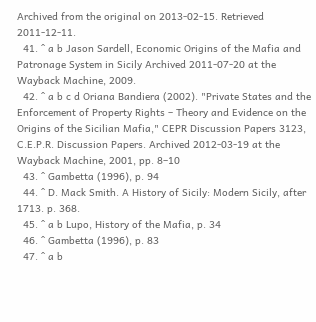Archived from the original on 2013-02-15. Retrieved 2011-12-11.
  41. ^ a b Jason Sardell, Economic Origins of the Mafia and Patronage System in Sicily Archived 2011-07-20 at the Wayback Machine, 2009.
  42. ^ a b c d Oriana Bandiera (2002). "Private States and the Enforcement of Property Rights – Theory and Evidence on the Origins of the Sicilian Mafia," CEPR Discussion Papers 3123, C.E.P.R. Discussion Papers. Archived 2012-03-19 at the Wayback Machine, 2001, pp. 8–10
  43. ^ Gambetta (1996), p. 94
  44. ^ D. Mack Smith. A History of Sicily: Modern Sicily, after 1713. p. 368.
  45. ^ a b Lupo, History of the Mafia, p. 34
  46. ^ Gambetta (1996), p. 83
  47. ^ a b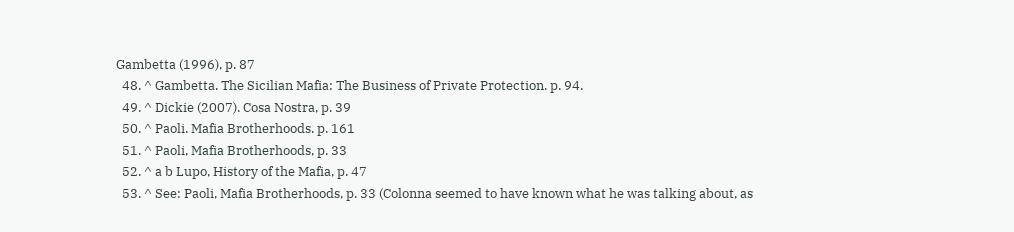Gambetta (1996), p. 87
  48. ^ Gambetta. The Sicilian Mafia: The Business of Private Protection. p. 94.
  49. ^ Dickie (2007). Cosa Nostra, p. 39
  50. ^ Paoli. Mafia Brotherhoods. p. 161
  51. ^ Paoli, Mafia Brotherhoods, p. 33
  52. ^ a b Lupo, History of the Mafia, p. 47
  53. ^ See: Paoli, Mafia Brotherhoods, p. 33 (Colonna seemed to have known what he was talking about, as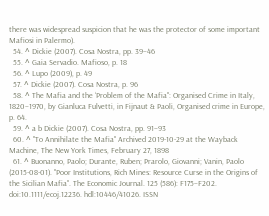there was widespread suspicion that he was the protector of some important Mafiosi in Palermo).
  54. ^ Dickie (2007). Cosa Nostra, pp. 39–46
  55. ^ Gaia Servadio. Mafioso, p. 18
  56. ^ Lupo (2009), p. 49
  57. ^ Dickie (2007). Cosa Nostra, p. 96
  58. ^ The Mafia and the ‘Problem of the Mafia": Organised Crime in Italy, 1820–1970, by Gianluca Fulvetti, in Fijnaut & Paoli, Organised crime in Europe, p. 64.
  59. ^ a b Dickie (2007). Cosa Nostra, pp. 91–93
  60. ^ "To Annihilate the Mafia" Archived 2019-10-29 at the Wayback Machine, The New York Times, February 27, 1898
  61. ^ Buonanno, Paolo; Durante, Ruben; Prarolo, Giovanni; Vanin, Paolo (2015-08-01). "Poor Institutions, Rich Mines: Resource Curse in the Origins of the Sicilian Mafia". The Economic Journal. 125 (586): F175–F202. doi:10.1111/ecoj.12236. hdl:10446/41026. ISSN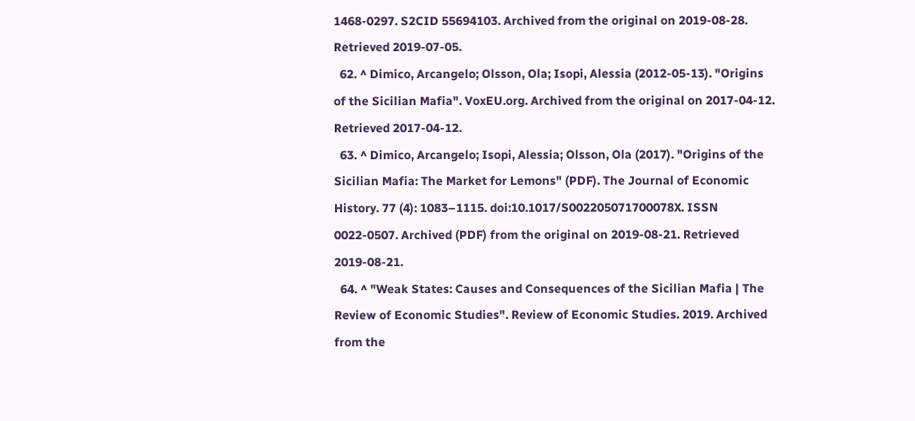1468-0297. S2CID 55694103. Archived from the original on 2019-08-28. Retrieved 2019-07-05.
  62. ^ Dimico, Arcangelo; Olsson, Ola; Isopi, Alessia (2012-05-13). "Origins of the Sicilian Mafia". VoxEU.org. Archived from the original on 2017-04-12. Retrieved 2017-04-12.
  63. ^ Dimico, Arcangelo; Isopi, Alessia; Olsson, Ola (2017). "Origins of the Sicilian Mafia: The Market for Lemons" (PDF). The Journal of Economic History. 77 (4): 1083–1115. doi:10.1017/S002205071700078X. ISSN 0022-0507. Archived (PDF) from the original on 2019-08-21. Retrieved 2019-08-21.
  64. ^ "Weak States: Causes and Consequences of the Sicilian Mafia | The Review of Economic Studies". Review of Economic Studies. 2019. Archived from the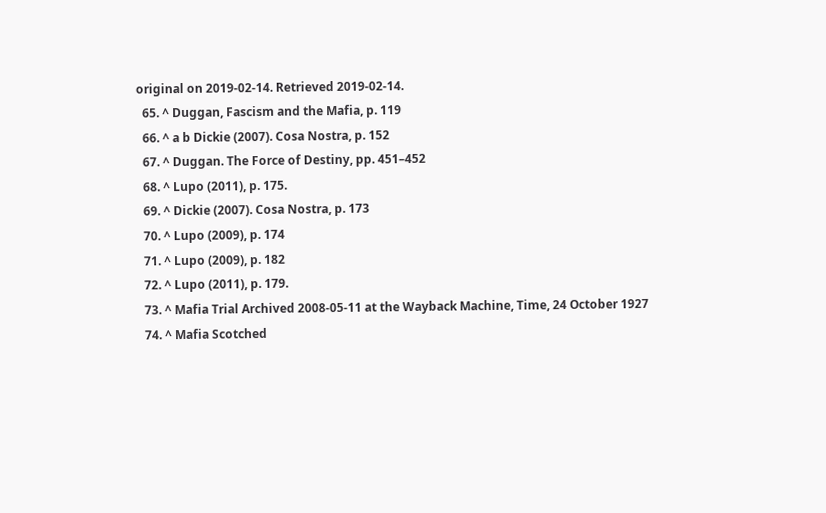original on 2019-02-14. Retrieved 2019-02-14.
  65. ^ Duggan, Fascism and the Mafia, p. 119
  66. ^ a b Dickie (2007). Cosa Nostra, p. 152
  67. ^ Duggan. The Force of Destiny, pp. 451–452
  68. ^ Lupo (2011), p. 175.
  69. ^ Dickie (2007). Cosa Nostra, p. 173
  70. ^ Lupo (2009), p. 174
  71. ^ Lupo (2009), p. 182
  72. ^ Lupo (2011), p. 179.
  73. ^ Mafia Trial Archived 2008-05-11 at the Wayback Machine, Time, 24 October 1927
  74. ^ Mafia Scotched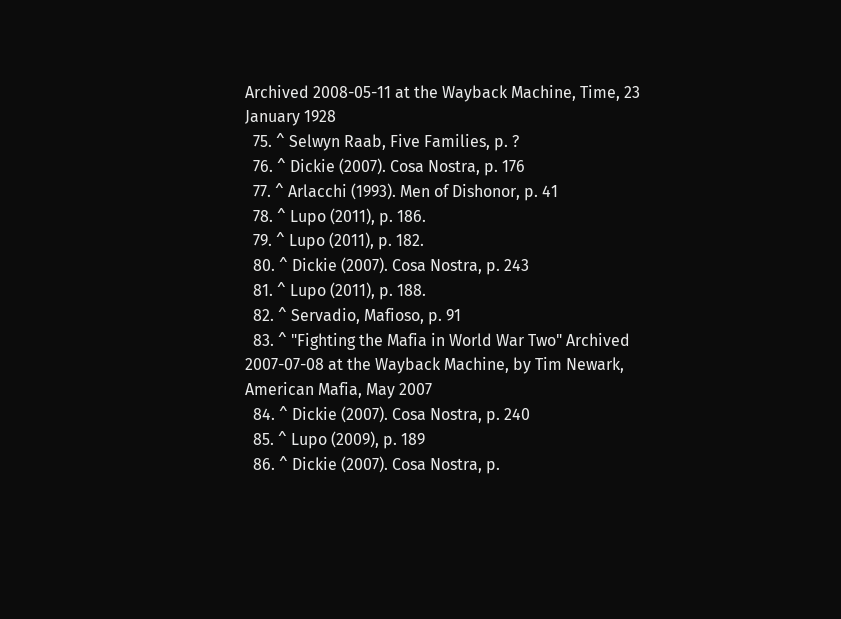Archived 2008-05-11 at the Wayback Machine, Time, 23 January 1928
  75. ^ Selwyn Raab, Five Families, p. ?
  76. ^ Dickie (2007). Cosa Nostra, p. 176
  77. ^ Arlacchi (1993). Men of Dishonor, p. 41
  78. ^ Lupo (2011), p. 186.
  79. ^ Lupo (2011), p. 182.
  80. ^ Dickie (2007). Cosa Nostra, p. 243
  81. ^ Lupo (2011), p. 188.
  82. ^ Servadio, Mafioso, p. 91
  83. ^ "Fighting the Mafia in World War Two" Archived 2007-07-08 at the Wayback Machine, by Tim Newark, American Mafia, May 2007
  84. ^ Dickie (2007). Cosa Nostra, p. 240
  85. ^ Lupo (2009), p. 189
  86. ^ Dickie (2007). Cosa Nostra, p.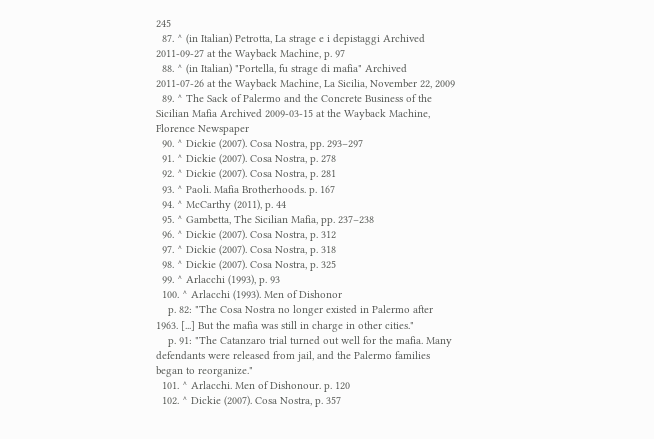245
  87. ^ (in Italian) Petrotta, La strage e i depistaggi Archived 2011-09-27 at the Wayback Machine, p. 97
  88. ^ (in Italian) "Portella, fu strage di mafia" Archived 2011-07-26 at the Wayback Machine, La Sicilia, November 22, 2009
  89. ^ The Sack of Palermo and the Concrete Business of the Sicilian Mafia Archived 2009-03-15 at the Wayback Machine, Florence Newspaper
  90. ^ Dickie (2007). Cosa Nostra, pp. 293–297
  91. ^ Dickie (2007). Cosa Nostra, p. 278
  92. ^ Dickie (2007). Cosa Nostra, p. 281
  93. ^ Paoli. Mafia Brotherhoods. p. 167
  94. ^ McCarthy (2011), p. 44
  95. ^ Gambetta, The Sicilian Mafia, pp. 237–238
  96. ^ Dickie (2007). Cosa Nostra, p. 312
  97. ^ Dickie (2007). Cosa Nostra, p. 318
  98. ^ Dickie (2007). Cosa Nostra, p. 325
  99. ^ Arlacchi (1993), p. 93
  100. ^ Arlacchi (1993). Men of Dishonor
    p. 82: "The Cosa Nostra no longer existed in Palermo after 1963. [...] But the mafia was still in charge in other cities."
    p. 91: "The Catanzaro trial turned out well for the mafia. Many defendants were released from jail, and the Palermo families began to reorganize."
  101. ^ Arlacchi. Men of Dishonour. p. 120
  102. ^ Dickie (2007). Cosa Nostra, p. 357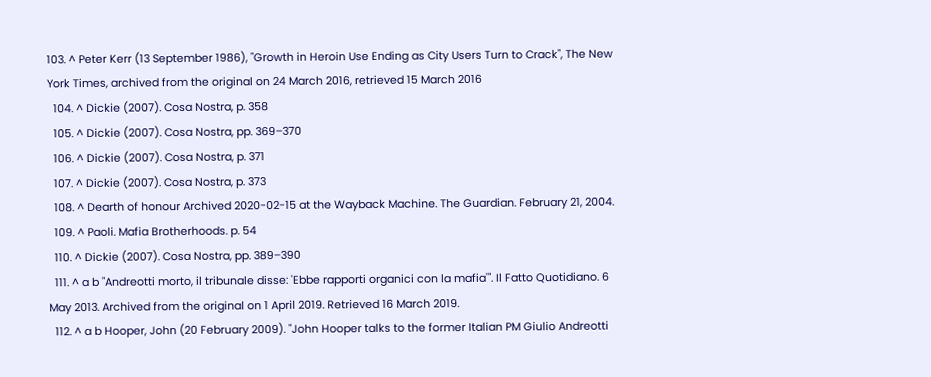103. ^ Peter Kerr (13 September 1986), "Growth in Heroin Use Ending as City Users Turn to Crack", The New York Times, archived from the original on 24 March 2016, retrieved 15 March 2016
  104. ^ Dickie (2007). Cosa Nostra, p. 358
  105. ^ Dickie (2007). Cosa Nostra, pp. 369–370
  106. ^ Dickie (2007). Cosa Nostra, p. 371
  107. ^ Dickie (2007). Cosa Nostra, p. 373
  108. ^ Dearth of honour Archived 2020-02-15 at the Wayback Machine. The Guardian. February 21, 2004.
  109. ^ Paoli. Mafia Brotherhoods. p. 54
  110. ^ Dickie (2007). Cosa Nostra, pp. 389–390
  111. ^ a b "Andreotti morto, il tribunale disse: 'Ebbe rapporti organici con la mafia'". Il Fatto Quotidiano. 6 May 2013. Archived from the original on 1 April 2019. Retrieved 16 March 2019.
  112. ^ a b Hooper, John (20 February 2009). "John Hooper talks to the former Italian PM Giulio Andreotti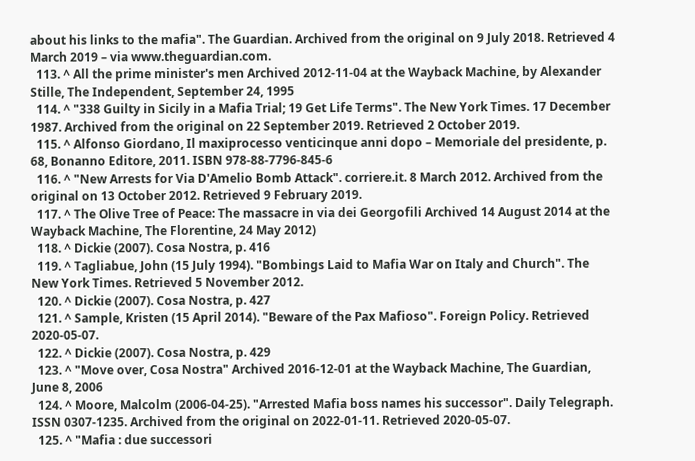about his links to the mafia". The Guardian. Archived from the original on 9 July 2018. Retrieved 4 March 2019 – via www.theguardian.com.
  113. ^ All the prime minister's men Archived 2012-11-04 at the Wayback Machine, by Alexander Stille, The Independent, September 24, 1995
  114. ^ "338 Guilty in Sicily in a Mafia Trial; 19 Get Life Terms". The New York Times. 17 December 1987. Archived from the original on 22 September 2019. Retrieved 2 October 2019.
  115. ^ Alfonso Giordano, Il maxiprocesso venticinque anni dopo – Memoriale del presidente, p. 68, Bonanno Editore, 2011. ISBN 978-88-7796-845-6
  116. ^ "New Arrests for Via D'Amelio Bomb Attack". corriere.it. 8 March 2012. Archived from the original on 13 October 2012. Retrieved 9 February 2019.
  117. ^ The Olive Tree of Peace: The massacre in via dei Georgofili Archived 14 August 2014 at the Wayback Machine, The Florentine, 24 May 2012)
  118. ^ Dickie (2007). Cosa Nostra, p. 416
  119. ^ Tagliabue, John (15 July 1994). "Bombings Laid to Mafia War on Italy and Church". The New York Times. Retrieved 5 November 2012.
  120. ^ Dickie (2007). Cosa Nostra, p. 427
  121. ^ Sample, Kristen (15 April 2014). "Beware of the Pax Mafioso". Foreign Policy. Retrieved 2020-05-07.
  122. ^ Dickie (2007). Cosa Nostra, p. 429
  123. ^ "Move over, Cosa Nostra" Archived 2016-12-01 at the Wayback Machine, The Guardian, June 8, 2006
  124. ^ Moore, Malcolm (2006-04-25). "Arrested Mafia boss names his successor". Daily Telegraph. ISSN 0307-1235. Archived from the original on 2022-01-11. Retrieved 2020-05-07.
  125. ^ "Mafia : due successori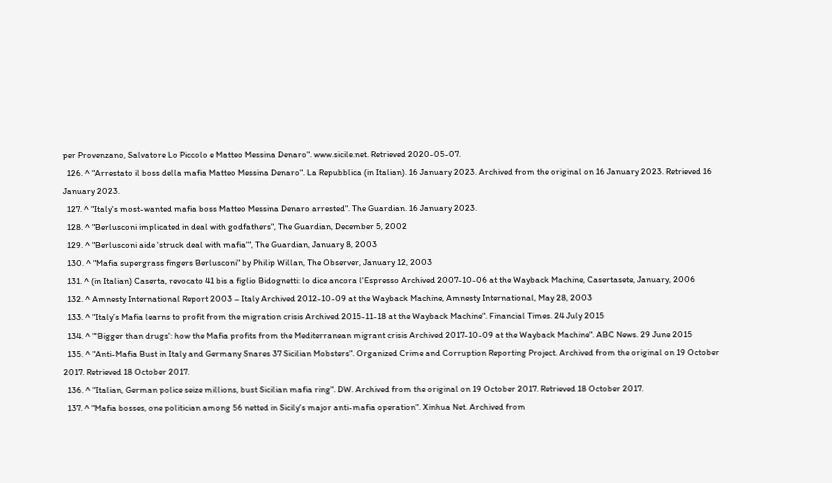per Provenzano, Salvatore Lo Piccolo e Matteo Messina Denaro". www.sicile.net. Retrieved 2020-05-07.
  126. ^ "Arrestato il boss della mafia Matteo Messina Denaro". La Repubblica (in Italian). 16 January 2023. Archived from the original on 16 January 2023. Retrieved 16 January 2023.
  127. ^ "Italy's most-wanted mafia boss Matteo Messina Denaro arrested". The Guardian. 16 January 2023.
  128. ^ "Berlusconi implicated in deal with godfathers", The Guardian, December 5, 2002
  129. ^ "Berlusconi aide 'struck deal with mafia'", The Guardian, January 8, 2003
  130. ^ "Mafia supergrass fingers Berlusconi" by Philip Willan, The Observer, January 12, 2003
  131. ^ (in Italian) Caserta, revocato 41 bis a figlio Bidognetti: lo dice ancora l'Espresso Archived 2007-10-06 at the Wayback Machine, Casertasete, January, 2006
  132. ^ Amnesty International Report 2003 – Italy Archived 2012-10-09 at the Wayback Machine, Amnesty International, May 28, 2003
  133. ^ "Italy’s Mafia learns to profit from the migration crisis Archived 2015-11-18 at the Wayback Machine". Financial Times. 24 July 2015
  134. ^ "'Bigger than drugs': how the Mafia profits from the Mediterranean migrant crisis Archived 2017-10-09 at the Wayback Machine". ABC News. 29 June 2015
  135. ^ "Anti-Mafia Bust in Italy and Germany Snares 37 Sicilian Mobsters". Organized Crime and Corruption Reporting Project. Archived from the original on 19 October 2017. Retrieved 18 October 2017.
  136. ^ "Italian, German police seize millions, bust Sicilian mafia ring". DW. Archived from the original on 19 October 2017. Retrieved 18 October 2017.
  137. ^ "Mafia bosses, one politician among 56 netted in Sicily's major anti-mafia operation". Xinhua Net. Archived from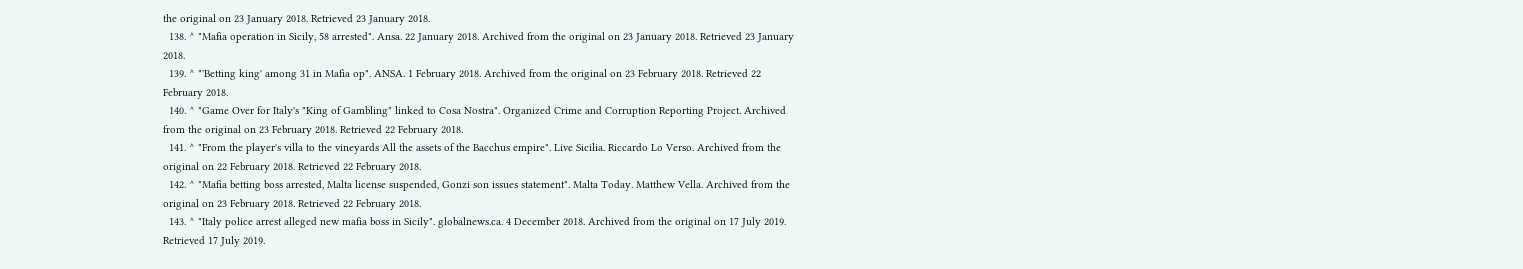the original on 23 January 2018. Retrieved 23 January 2018.
  138. ^ "Mafia operation in Sicily, 58 arrested". Ansa. 22 January 2018. Archived from the original on 23 January 2018. Retrieved 23 January 2018.
  139. ^ "'Betting king' among 31 in Mafia op". ANSA. 1 February 2018. Archived from the original on 23 February 2018. Retrieved 22 February 2018.
  140. ^ "Game Over for Italy's "King of Gambling" linked to Cosa Nostra". Organized Crime and Corruption Reporting Project. Archived from the original on 23 February 2018. Retrieved 22 February 2018.
  141. ^ "From the player's villa to the vineyards All the assets of the Bacchus empire". Live Sicilia. Riccardo Lo Verso. Archived from the original on 22 February 2018. Retrieved 22 February 2018.
  142. ^ "Mafia betting boss arrested, Malta license suspended, Gonzi son issues statement". Malta Today. Matthew Vella. Archived from the original on 23 February 2018. Retrieved 22 February 2018.
  143. ^ "Italy police arrest alleged new mafia boss in Sicily". globalnews.ca. 4 December 2018. Archived from the original on 17 July 2019. Retrieved 17 July 2019.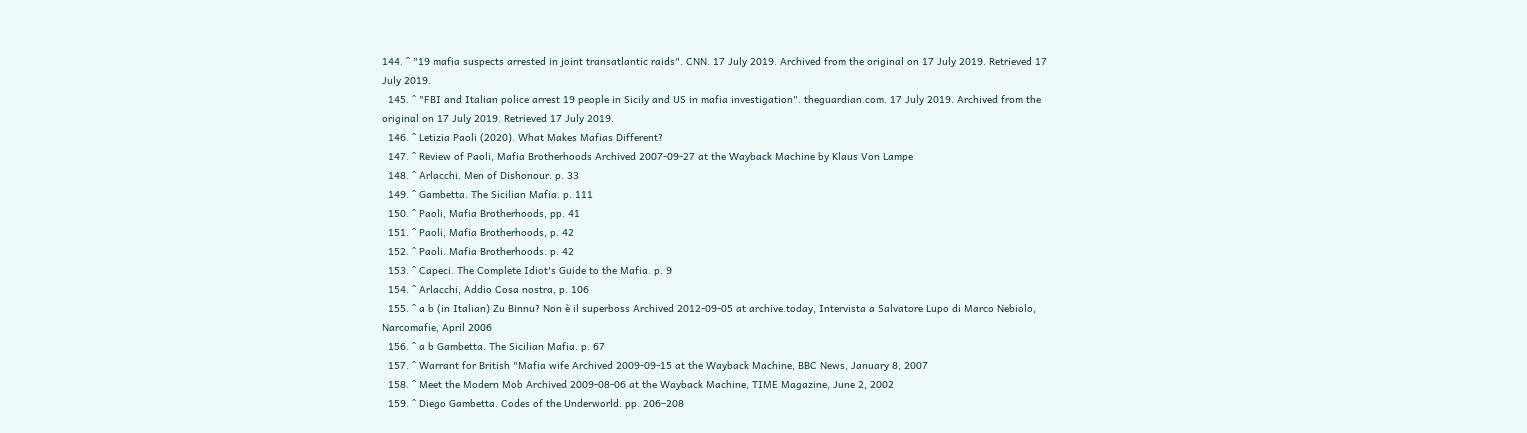144. ^ "19 mafia suspects arrested in joint transatlantic raids". CNN. 17 July 2019. Archived from the original on 17 July 2019. Retrieved 17 July 2019.
  145. ^ "FBI and Italian police arrest 19 people in Sicily and US in mafia investigation". theguardian.com. 17 July 2019. Archived from the original on 17 July 2019. Retrieved 17 July 2019.
  146. ^ Letizia Paoli (2020). What Makes Mafias Different?
  147. ^ Review of Paoli, Mafia Brotherhoods Archived 2007-09-27 at the Wayback Machine by Klaus Von Lampe
  148. ^ Arlacchi. Men of Dishonour. p. 33
  149. ^ Gambetta. The Sicilian Mafia. p. 111
  150. ^ Paoli, Mafia Brotherhoods, pp. 41
  151. ^ Paoli, Mafia Brotherhoods, p. 42
  152. ^ Paoli. Mafia Brotherhoods. p. 42
  153. ^ Capeci. The Complete Idiot's Guide to the Mafia. p. 9
  154. ^ Arlacchi, Addio Cosa nostra, p. 106
  155. ^ a b (in Italian) Zu Binnu? Non è il superboss Archived 2012-09-05 at archive.today, Intervista a Salvatore Lupo di Marco Nebiolo, Narcomafie, April 2006
  156. ^ a b Gambetta. The Sicilian Mafia. p. 67
  157. ^ Warrant for British "Mafia wife Archived 2009-09-15 at the Wayback Machine, BBC News, January 8, 2007
  158. ^ Meet the Modern Mob Archived 2009-08-06 at the Wayback Machine, TIME Magazine, June 2, 2002
  159. ^ Diego Gambetta. Codes of the Underworld. pp. 206–208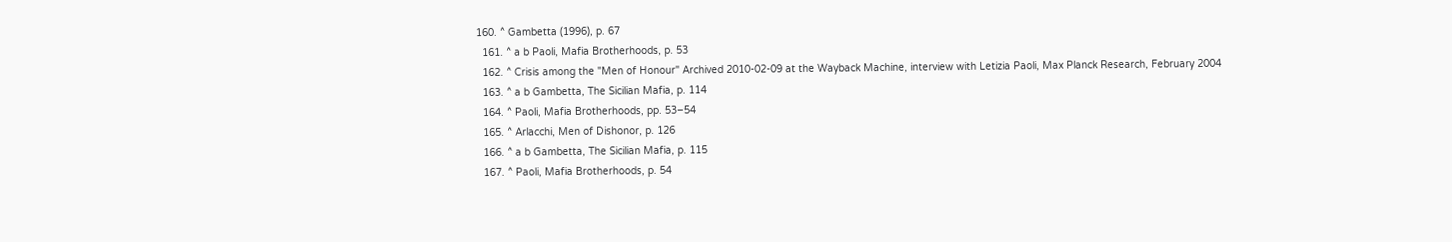160. ^ Gambetta (1996), p. 67
  161. ^ a b Paoli, Mafia Brotherhoods, p. 53
  162. ^ Crisis among the "Men of Honour" Archived 2010-02-09 at the Wayback Machine, interview with Letizia Paoli, Max Planck Research, February 2004
  163. ^ a b Gambetta, The Sicilian Mafia, p. 114
  164. ^ Paoli, Mafia Brotherhoods, pp. 53–54
  165. ^ Arlacchi, Men of Dishonor, p. 126
  166. ^ a b Gambetta, The Sicilian Mafia, p. 115
  167. ^ Paoli, Mafia Brotherhoods, p. 54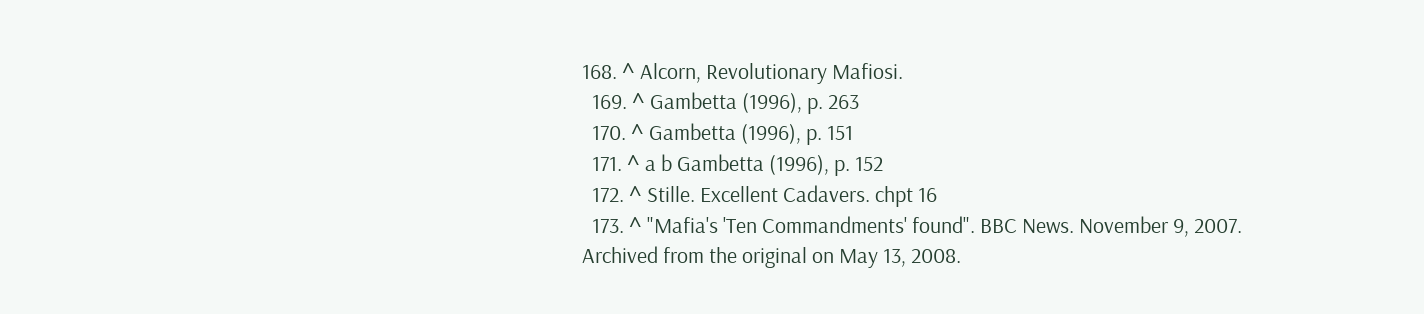168. ^ Alcorn, Revolutionary Mafiosi.
  169. ^ Gambetta (1996), p. 263
  170. ^ Gambetta (1996), p. 151
  171. ^ a b Gambetta (1996), p. 152
  172. ^ Stille. Excellent Cadavers. chpt 16
  173. ^ "Mafia's 'Ten Commandments' found". BBC News. November 9, 2007. Archived from the original on May 13, 2008.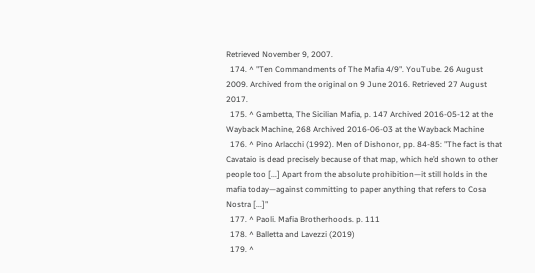Retrieved November 9, 2007.
  174. ^ "Ten Commandments of The Mafia 4/9". YouTube. 26 August 2009. Archived from the original on 9 June 2016. Retrieved 27 August 2017.
  175. ^ Gambetta, The Sicilian Mafia, p. 147 Archived 2016-05-12 at the Wayback Machine, 268 Archived 2016-06-03 at the Wayback Machine
  176. ^ Pino Arlacchi (1992). Men of Dishonor, pp. 84-85: "The fact is that Cavataio is dead precisely because of that map, which he’d shown to other people too [...] Apart from the absolute prohibition—it still holds in the mafia today—against committing to paper anything that refers to Cosa Nostra [...]"
  177. ^ Paoli. Mafia Brotherhoods. p. 111
  178. ^ Balletta and Lavezzi (2019)
  179. ^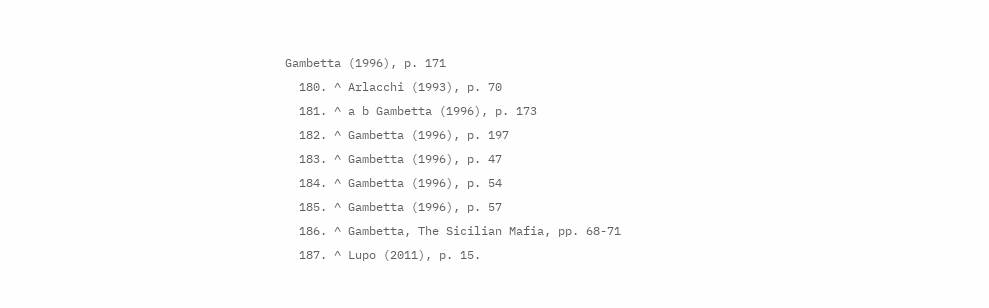Gambetta (1996), p. 171
  180. ^ Arlacchi (1993), p. 70
  181. ^ a b Gambetta (1996), p. 173
  182. ^ Gambetta (1996), p. 197
  183. ^ Gambetta (1996), p. 47
  184. ^ Gambetta (1996), p. 54
  185. ^ Gambetta (1996), p. 57
  186. ^ Gambetta, The Sicilian Mafia, pp. 68-71
  187. ^ Lupo (2011), p. 15.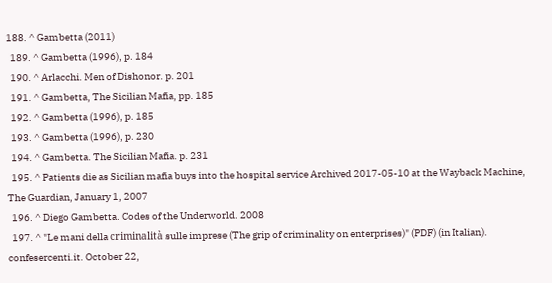188. ^ Gambetta (2011)
  189. ^ Gambetta (1996), p. 184
  190. ^ Arlacchi. Men of Dishonor. p. 201
  191. ^ Gambetta, The Sicilian Mafia, pp. 185
  192. ^ Gambetta (1996), p. 185
  193. ^ Gambetta (1996), p. 230
  194. ^ Gambetta. The Sicilian Mafia. p. 231
  195. ^ Patients die as Sicilian mafia buys into the hospital service Archived 2017-05-10 at the Wayback Machine, The Guardian, January 1, 2007
  196. ^ Diego Gambetta. Codes of the Underworld. 2008
  197. ^ "Le mani della criminalità sulle imprese (The grip of criminality on enterprises)" (PDF) (in Italian). confesercenti.it. October 22,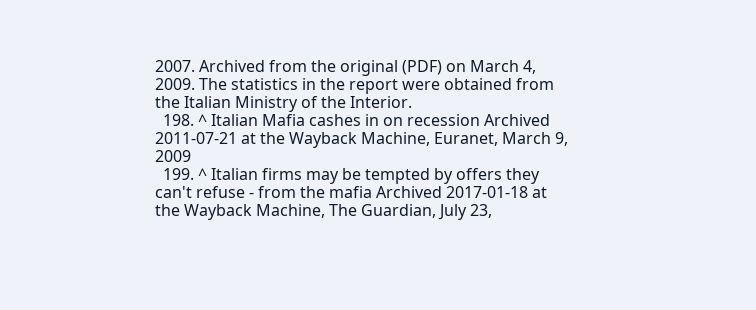2007. Archived from the original (PDF) on March 4, 2009. The statistics in the report were obtained from the Italian Ministry of the Interior.
  198. ^ Italian Mafia cashes in on recession Archived 2011-07-21 at the Wayback Machine, Euranet, March 9, 2009
  199. ^ Italian firms may be tempted by offers they can't refuse - from the mafia Archived 2017-01-18 at the Wayback Machine, The Guardian, July 23,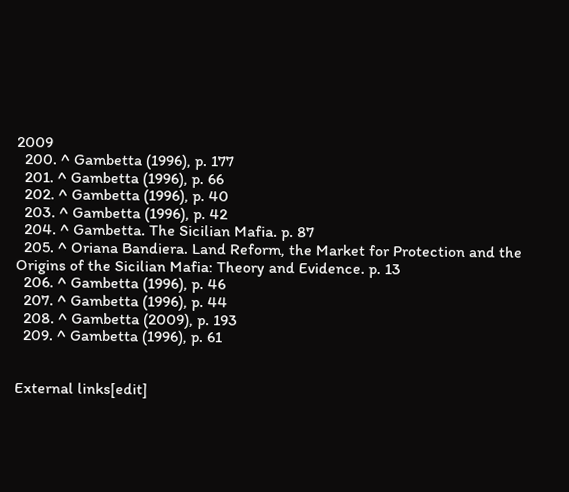2009
  200. ^ Gambetta (1996), p. 177
  201. ^ Gambetta (1996), p. 66
  202. ^ Gambetta (1996), p. 40
  203. ^ Gambetta (1996), p. 42
  204. ^ Gambetta. The Sicilian Mafia. p. 87
  205. ^ Oriana Bandiera. Land Reform, the Market for Protection and the Origins of the Sicilian Mafia: Theory and Evidence. p. 13
  206. ^ Gambetta (1996), p. 46
  207. ^ Gambetta (1996), p. 44
  208. ^ Gambetta (2009), p. 193
  209. ^ Gambetta (1996), p. 61


External links[edit]